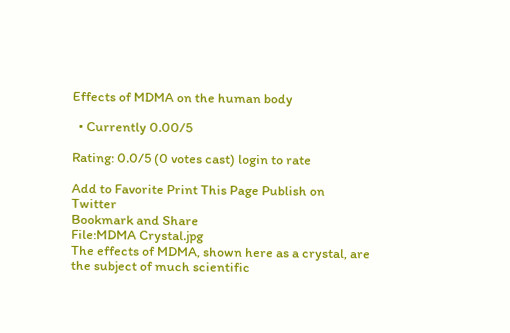Effects of MDMA on the human body

  • Currently 0.00/5

Rating: 0.0/5 (0 votes cast) login to rate

Add to Favorite Print This Page Publish on Twitter
Bookmark and Share
File:MDMA Crystal.jpg
The effects of MDMA, shown here as a crystal, are the subject of much scientific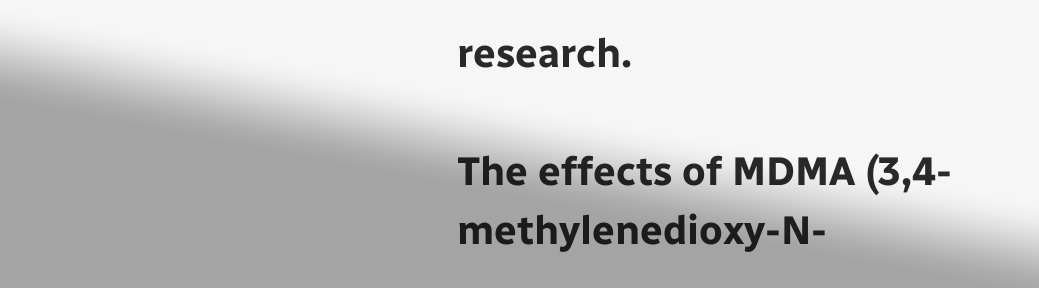research.

The effects of MDMA (3,4-methylenedioxy-N-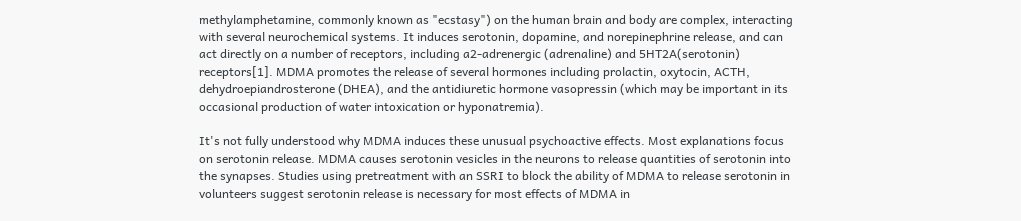methylamphetamine, commonly known as "ecstasy") on the human brain and body are complex, interacting with several neurochemical systems. It induces serotonin, dopamine, and norepinephrine release, and can act directly on a number of receptors, including a2-adrenergic (adrenaline) and 5HT2A(serotonin) receptors[1]. MDMA promotes the release of several hormones including prolactin, oxytocin, ACTH, dehydroepiandrosterone (DHEA), and the antidiuretic hormone vasopressin (which may be important in its occasional production of water intoxication or hyponatremia).

It's not fully understood why MDMA induces these unusual psychoactive effects. Most explanations focus on serotonin release. MDMA causes serotonin vesicles in the neurons to release quantities of serotonin into the synapses. Studies using pretreatment with an SSRI to block the ability of MDMA to release serotonin in volunteers suggest serotonin release is necessary for most effects of MDMA in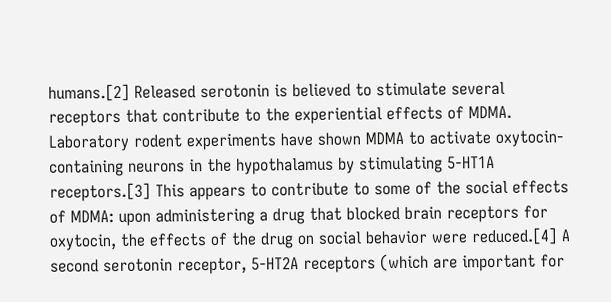humans.[2] Released serotonin is believed to stimulate several receptors that contribute to the experiential effects of MDMA. Laboratory rodent experiments have shown MDMA to activate oxytocin-containing neurons in the hypothalamus by stimulating 5-HT1A receptors.[3] This appears to contribute to some of the social effects of MDMA: upon administering a drug that blocked brain receptors for oxytocin, the effects of the drug on social behavior were reduced.[4] A second serotonin receptor, 5-HT2A receptors (which are important for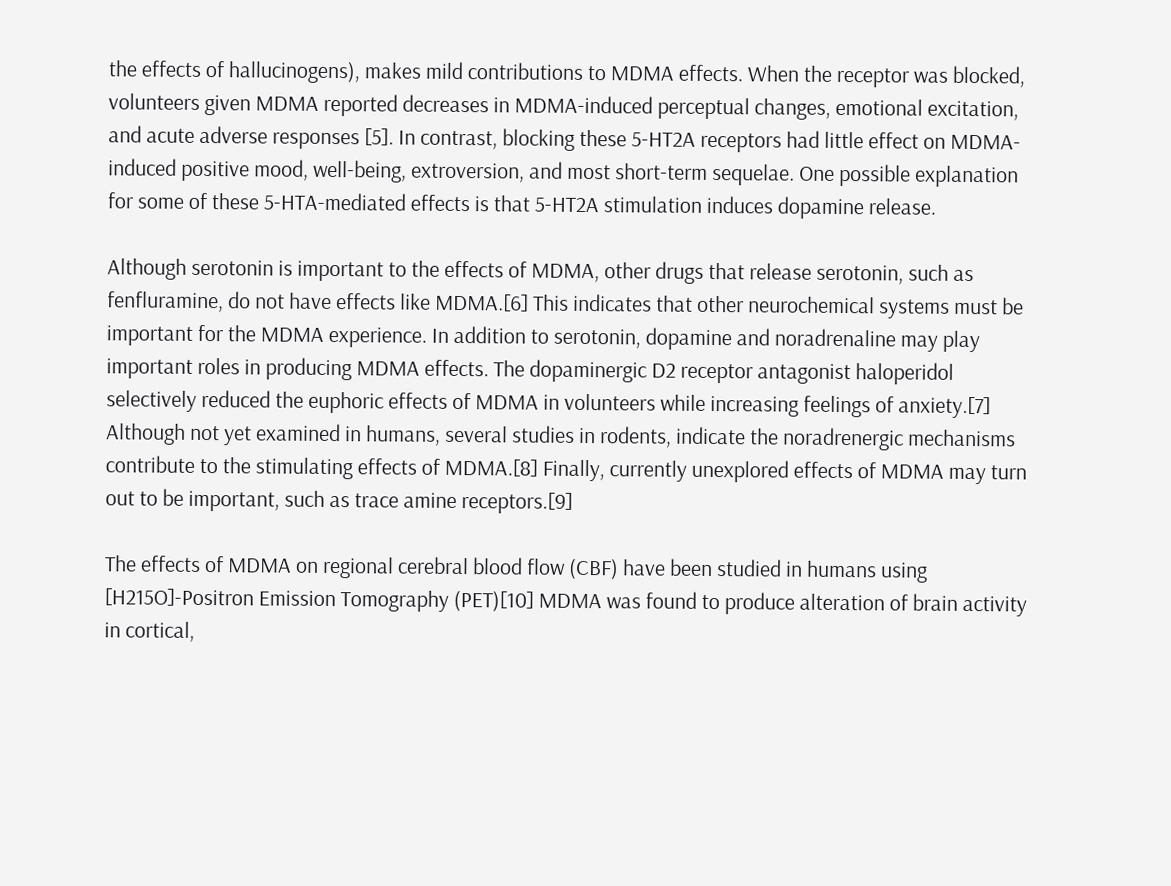the effects of hallucinogens), makes mild contributions to MDMA effects. When the receptor was blocked, volunteers given MDMA reported decreases in MDMA-induced perceptual changes, emotional excitation, and acute adverse responses [5]. In contrast, blocking these 5-HT2A receptors had little effect on MDMA-induced positive mood, well-being, extroversion, and most short-term sequelae. One possible explanation for some of these 5-HTA-mediated effects is that 5-HT2A stimulation induces dopamine release.

Although serotonin is important to the effects of MDMA, other drugs that release serotonin, such as fenfluramine, do not have effects like MDMA.[6] This indicates that other neurochemical systems must be important for the MDMA experience. In addition to serotonin, dopamine and noradrenaline may play important roles in producing MDMA effects. The dopaminergic D2 receptor antagonist haloperidol selectively reduced the euphoric effects of MDMA in volunteers while increasing feelings of anxiety.[7] Although not yet examined in humans, several studies in rodents, indicate the noradrenergic mechanisms contribute to the stimulating effects of MDMA.[8] Finally, currently unexplored effects of MDMA may turn out to be important, such as trace amine receptors.[9]

The effects of MDMA on regional cerebral blood flow (CBF) have been studied in humans using [H215O]-Positron Emission Tomography (PET)[10] MDMA was found to produce alteration of brain activity in cortical,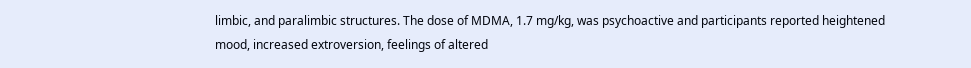limbic, and paralimbic structures. The dose of MDMA, 1.7 mg/kg, was psychoactive and participants reported heightened mood, increased extroversion, feelings of altered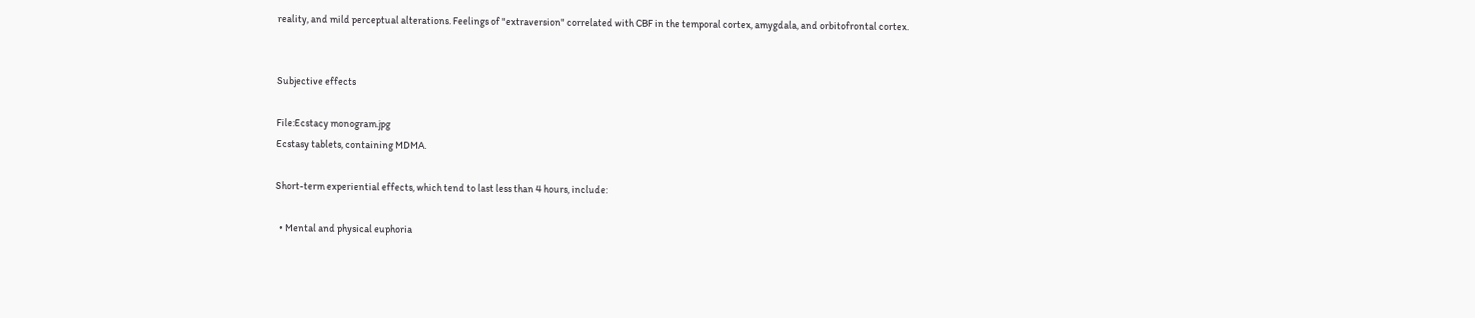reality, and mild perceptual alterations. Feelings of "extraversion" correlated with CBF in the temporal cortex, amygdala, and orbitofrontal cortex.


Subjective effects

File:Ecstacy monogram.jpg
Ecstasy tablets, containing MDMA.

Short-term experiential effects, which tend to last less than 4 hours, include:

  • Mental and physical euphoria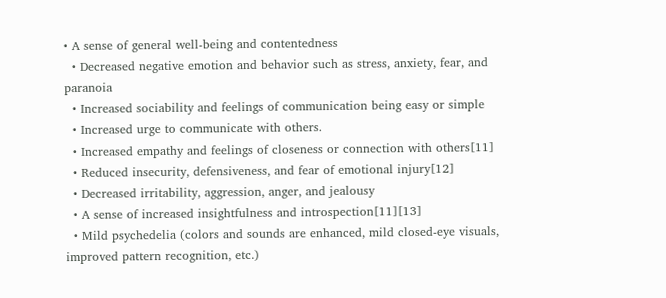• A sense of general well-being and contentedness
  • Decreased negative emotion and behavior such as stress, anxiety, fear, and paranoia
  • Increased sociability and feelings of communication being easy or simple
  • Increased urge to communicate with others.
  • Increased empathy and feelings of closeness or connection with others[11]
  • Reduced insecurity, defensiveness, and fear of emotional injury[12]
  • Decreased irritability, aggression, anger, and jealousy
  • A sense of increased insightfulness and introspection[11][13]
  • Mild psychedelia (colors and sounds are enhanced, mild closed-eye visuals, improved pattern recognition, etc.)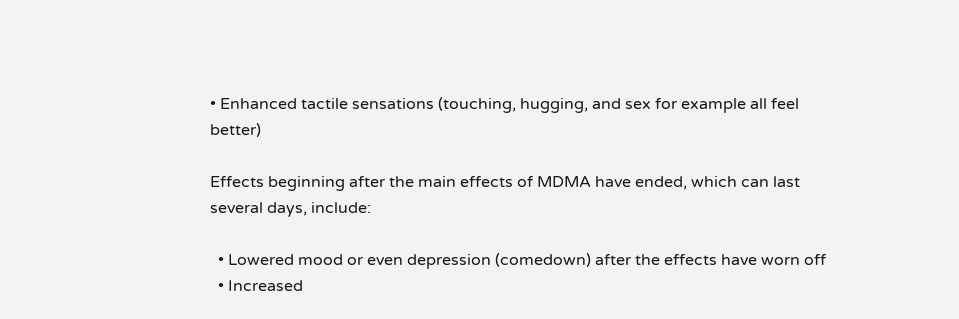• Enhanced tactile sensations (touching, hugging, and sex for example all feel better)

Effects beginning after the main effects of MDMA have ended, which can last several days, include:

  • Lowered mood or even depression (comedown) after the effects have worn off
  • Increased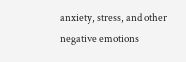anxiety, stress, and other negative emotions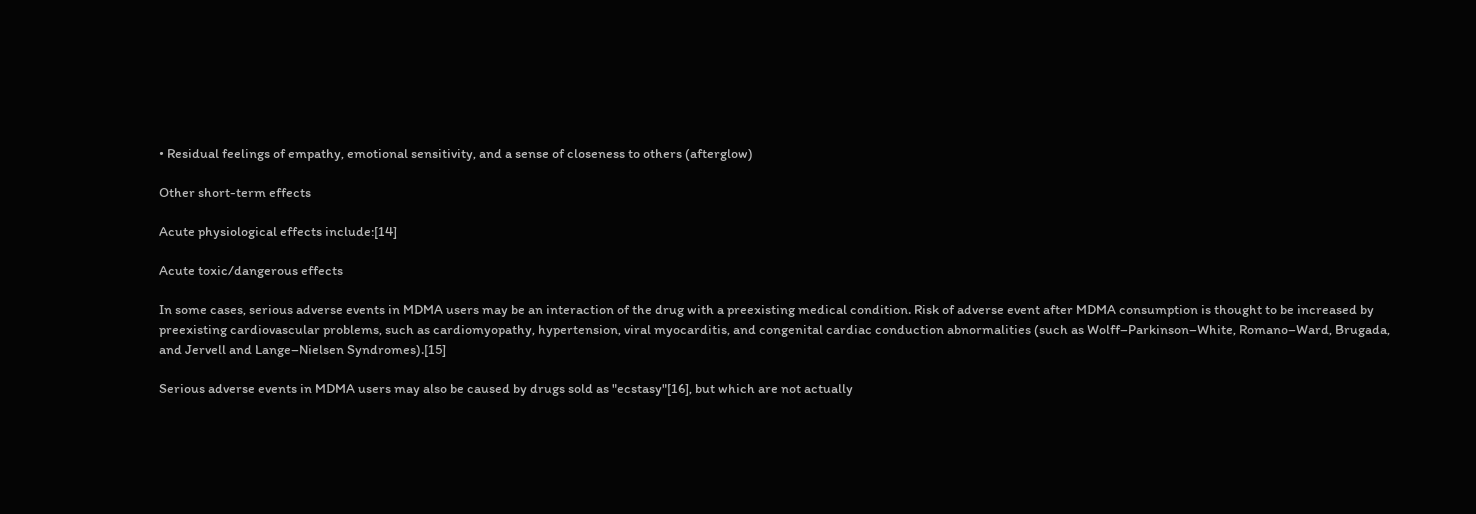• Residual feelings of empathy, emotional sensitivity, and a sense of closeness to others (afterglow)

Other short-term effects

Acute physiological effects include:[14]

Acute toxic/dangerous effects

In some cases, serious adverse events in MDMA users may be an interaction of the drug with a preexisting medical condition. Risk of adverse event after MDMA consumption is thought to be increased by preexisting cardiovascular problems, such as cardiomyopathy, hypertension, viral myocarditis, and congenital cardiac conduction abnormalities (such as Wolff–Parkinson–White, Romano–Ward, Brugada, and Jervell and Lange–Nielsen Syndromes).[15]

Serious adverse events in MDMA users may also be caused by drugs sold as "ecstasy"[16], but which are not actually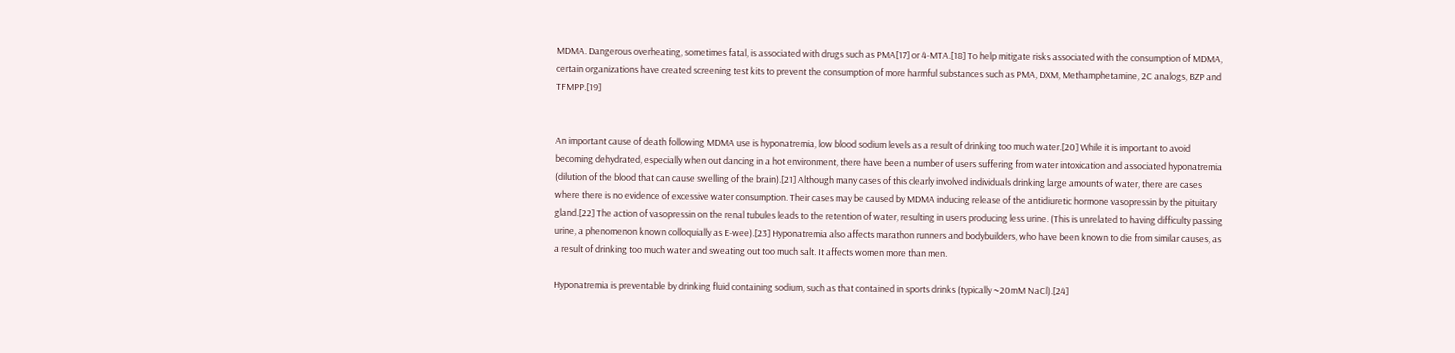MDMA. Dangerous overheating, sometimes fatal, is associated with drugs such as PMA[17] or 4-MTA.[18] To help mitigate risks associated with the consumption of MDMA, certain organizations have created screening test kits to prevent the consumption of more harmful substances such as PMA, DXM, Methamphetamine, 2C analogs, BZP and TFMPP.[19]


An important cause of death following MDMA use is hyponatremia, low blood sodium levels as a result of drinking too much water.[20] While it is important to avoid becoming dehydrated, especially when out dancing in a hot environment, there have been a number of users suffering from water intoxication and associated hyponatremia (dilution of the blood that can cause swelling of the brain).[21] Although many cases of this clearly involved individuals drinking large amounts of water, there are cases where there is no evidence of excessive water consumption. Their cases may be caused by MDMA inducing release of the antidiuretic hormone vasopressin by the pituitary gland.[22] The action of vasopressin on the renal tubules leads to the retention of water, resulting in users producing less urine. (This is unrelated to having difficulty passing urine, a phenomenon known colloquially as E-wee).[23] Hyponatremia also affects marathon runners and bodybuilders, who have been known to die from similar causes, as a result of drinking too much water and sweating out too much salt. It affects women more than men.

Hyponatremia is preventable by drinking fluid containing sodium, such as that contained in sports drinks (typically ~20mM NaCl).[24]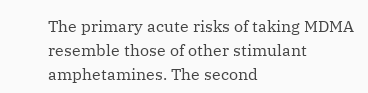The primary acute risks of taking MDMA resemble those of other stimulant amphetamines. The second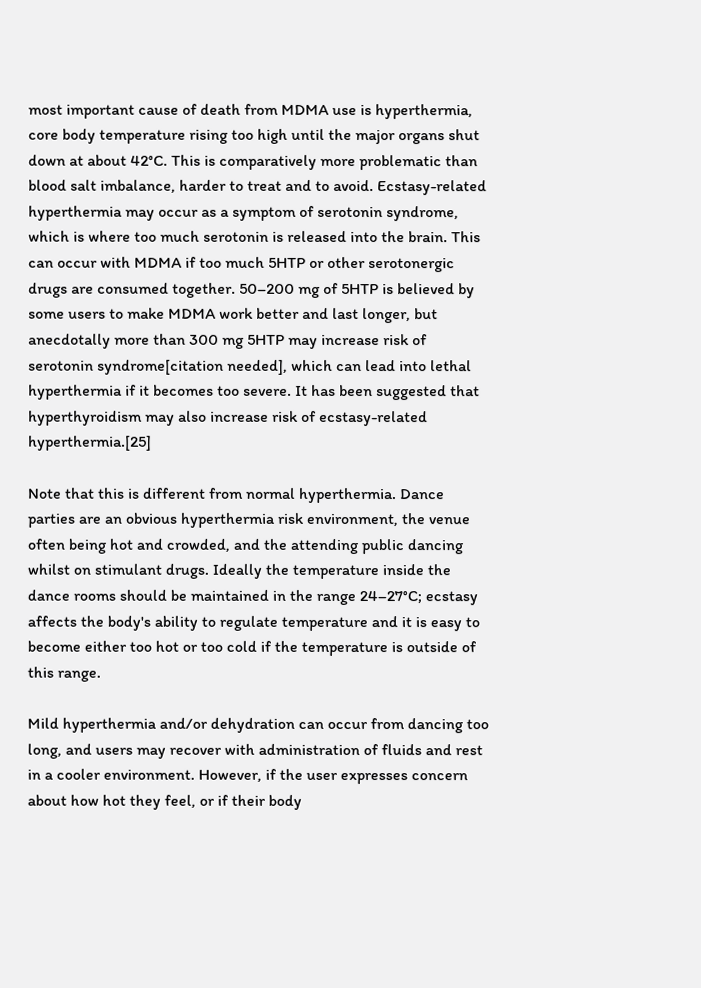most important cause of death from MDMA use is hyperthermia, core body temperature rising too high until the major organs shut down at about 42°C. This is comparatively more problematic than blood salt imbalance, harder to treat and to avoid. Ecstasy-related hyperthermia may occur as a symptom of serotonin syndrome, which is where too much serotonin is released into the brain. This can occur with MDMA if too much 5HTP or other serotonergic drugs are consumed together. 50–200 mg of 5HTP is believed by some users to make MDMA work better and last longer, but anecdotally more than 300 mg 5HTP may increase risk of serotonin syndrome[citation needed], which can lead into lethal hyperthermia if it becomes too severe. It has been suggested that hyperthyroidism may also increase risk of ecstasy-related hyperthermia.[25]

Note that this is different from normal hyperthermia. Dance parties are an obvious hyperthermia risk environment, the venue often being hot and crowded, and the attending public dancing whilst on stimulant drugs. Ideally the temperature inside the dance rooms should be maintained in the range 24–27°C; ecstasy affects the body's ability to regulate temperature and it is easy to become either too hot or too cold if the temperature is outside of this range.

Mild hyperthermia and/or dehydration can occur from dancing too long, and users may recover with administration of fluids and rest in a cooler environment. However, if the user expresses concern about how hot they feel, or if their body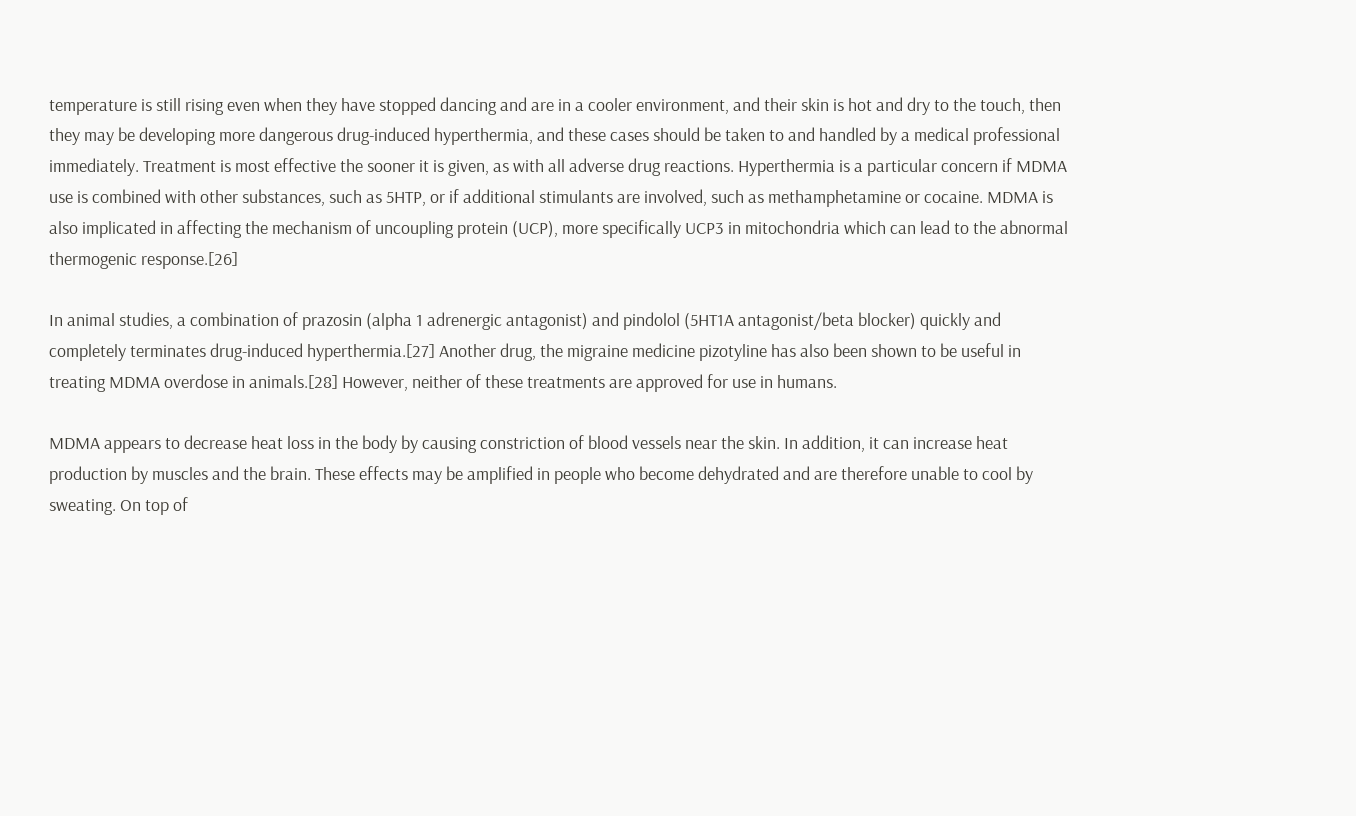temperature is still rising even when they have stopped dancing and are in a cooler environment, and their skin is hot and dry to the touch, then they may be developing more dangerous drug-induced hyperthermia, and these cases should be taken to and handled by a medical professional immediately. Treatment is most effective the sooner it is given, as with all adverse drug reactions. Hyperthermia is a particular concern if MDMA use is combined with other substances, such as 5HTP, or if additional stimulants are involved, such as methamphetamine or cocaine. MDMA is also implicated in affecting the mechanism of uncoupling protein (UCP), more specifically UCP3 in mitochondria which can lead to the abnormal thermogenic response.[26]

In animal studies, a combination of prazosin (alpha 1 adrenergic antagonist) and pindolol (5HT1A antagonist/beta blocker) quickly and completely terminates drug-induced hyperthermia.[27] Another drug, the migraine medicine pizotyline has also been shown to be useful in treating MDMA overdose in animals.[28] However, neither of these treatments are approved for use in humans.

MDMA appears to decrease heat loss in the body by causing constriction of blood vessels near the skin. In addition, it can increase heat production by muscles and the brain. These effects may be amplified in people who become dehydrated and are therefore unable to cool by sweating. On top of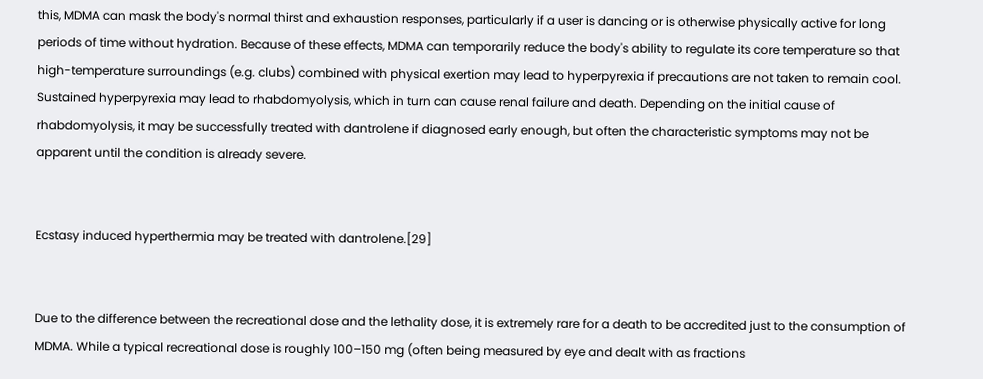this, MDMA can mask the body's normal thirst and exhaustion responses, particularly if a user is dancing or is otherwise physically active for long periods of time without hydration. Because of these effects, MDMA can temporarily reduce the body's ability to regulate its core temperature so that high-temperature surroundings (e.g. clubs) combined with physical exertion may lead to hyperpyrexia if precautions are not taken to remain cool. Sustained hyperpyrexia may lead to rhabdomyolysis, which in turn can cause renal failure and death. Depending on the initial cause of rhabdomyolysis, it may be successfully treated with dantrolene if diagnosed early enough, but often the characteristic symptoms may not be apparent until the condition is already severe.


Ecstasy induced hyperthermia may be treated with dantrolene.[29]


Due to the difference between the recreational dose and the lethality dose, it is extremely rare for a death to be accredited just to the consumption of MDMA. While a typical recreational dose is roughly 100–150 mg (often being measured by eye and dealt with as fractions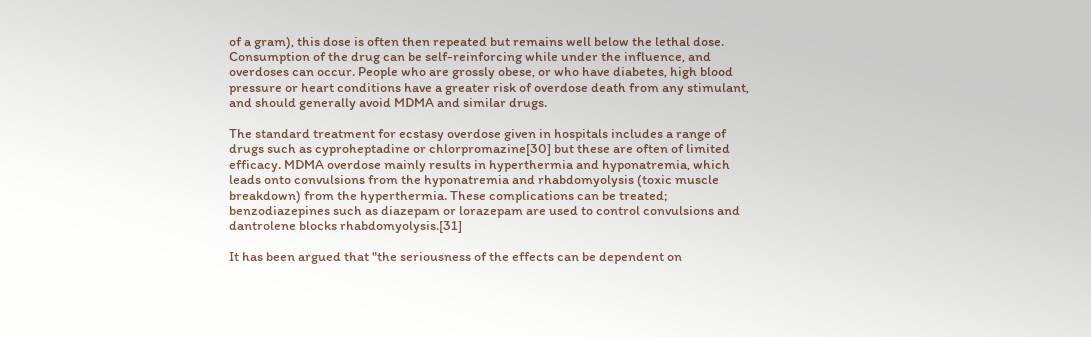of a gram), this dose is often then repeated but remains well below the lethal dose. Consumption of the drug can be self-reinforcing while under the influence, and overdoses can occur. People who are grossly obese, or who have diabetes, high blood pressure or heart conditions have a greater risk of overdose death from any stimulant, and should generally avoid MDMA and similar drugs.

The standard treatment for ecstasy overdose given in hospitals includes a range of drugs such as cyproheptadine or chlorpromazine[30] but these are often of limited efficacy. MDMA overdose mainly results in hyperthermia and hyponatremia, which leads onto convulsions from the hyponatremia and rhabdomyolysis (toxic muscle breakdown) from the hyperthermia. These complications can be treated; benzodiazepines such as diazepam or lorazepam are used to control convulsions and dantrolene blocks rhabdomyolysis.[31]

It has been argued that "the seriousness of the effects can be dependent on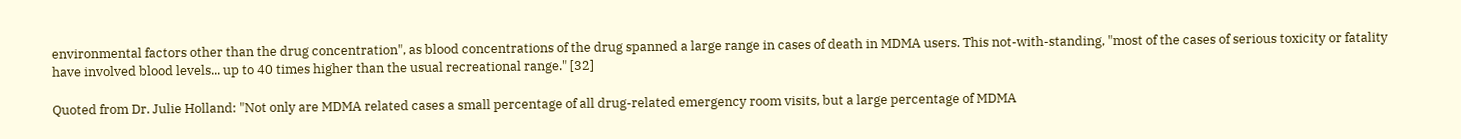environmental factors other than the drug concentration", as blood concentrations of the drug spanned a large range in cases of death in MDMA users. This not-with-standing, "most of the cases of serious toxicity or fatality have involved blood levels... up to 40 times higher than the usual recreational range." [32]

Quoted from Dr. Julie Holland: "Not only are MDMA related cases a small percentage of all drug-related emergency room visits, but a large percentage of MDMA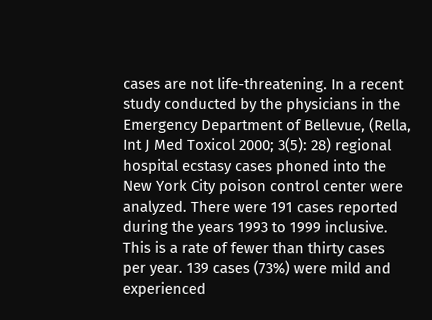cases are not life-threatening. In a recent study conducted by the physicians in the Emergency Department of Bellevue, (Rella, Int J Med Toxicol 2000; 3(5): 28) regional hospital ecstasy cases phoned into the New York City poison control center were analyzed. There were 191 cases reported during the years 1993 to 1999 inclusive. This is a rate of fewer than thirty cases per year. 139 cases (73%) were mild and experienced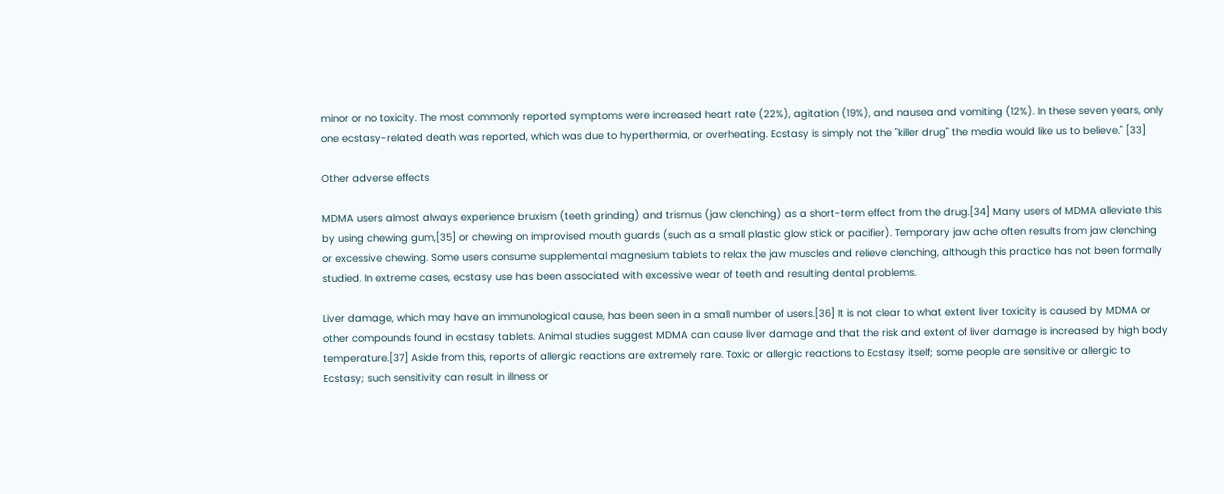minor or no toxicity. The most commonly reported symptoms were increased heart rate (22%), agitation (19%), and nausea and vomiting (12%). In these seven years, only one ecstasy-related death was reported, which was due to hyperthermia, or overheating. Ecstasy is simply not the "killer drug" the media would like us to believe." [33]

Other adverse effects

MDMA users almost always experience bruxism (teeth grinding) and trismus (jaw clenching) as a short-term effect from the drug.[34] Many users of MDMA alleviate this by using chewing gum,[35] or chewing on improvised mouth guards (such as a small plastic glow stick or pacifier). Temporary jaw ache often results from jaw clenching or excessive chewing. Some users consume supplemental magnesium tablets to relax the jaw muscles and relieve clenching, although this practice has not been formally studied. In extreme cases, ecstasy use has been associated with excessive wear of teeth and resulting dental problems.

Liver damage, which may have an immunological cause, has been seen in a small number of users.[36] It is not clear to what extent liver toxicity is caused by MDMA or other compounds found in ecstasy tablets. Animal studies suggest MDMA can cause liver damage and that the risk and extent of liver damage is increased by high body temperature.[37] Aside from this, reports of allergic reactions are extremely rare. Toxic or allergic reactions to Ecstasy itself; some people are sensitive or allergic to Ecstasy; such sensitivity can result in illness or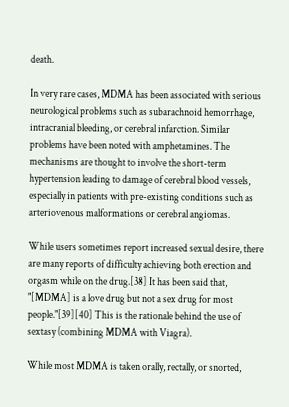death.

In very rare cases, MDMA has been associated with serious neurological problems such as subarachnoid hemorrhage, intracranial bleeding, or cerebral infarction. Similar problems have been noted with amphetamines. The mechanisms are thought to involve the short-term hypertension leading to damage of cerebral blood vessels, especially in patients with pre-existing conditions such as arteriovenous malformations or cerebral angiomas.

While users sometimes report increased sexual desire, there are many reports of difficulty achieving both erection and orgasm while on the drug.[38] It has been said that, "[MDMA] is a love drug but not a sex drug for most people."[39][40] This is the rationale behind the use of sextasy (combining MDMA with Viagra).

While most MDMA is taken orally, rectally, or snorted,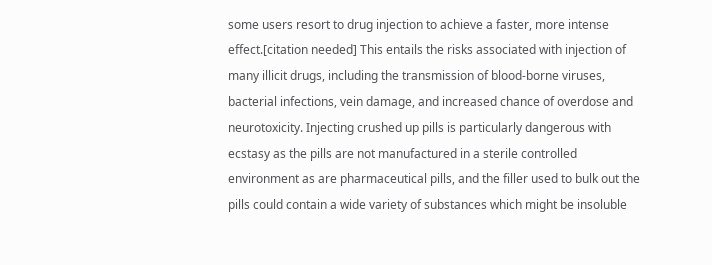some users resort to drug injection to achieve a faster, more intense effect.[citation needed] This entails the risks associated with injection of many illicit drugs, including the transmission of blood-borne viruses, bacterial infections, vein damage, and increased chance of overdose and neurotoxicity. Injecting crushed up pills is particularly dangerous with ecstasy as the pills are not manufactured in a sterile controlled environment as are pharmaceutical pills, and the filler used to bulk out the pills could contain a wide variety of substances which might be insoluble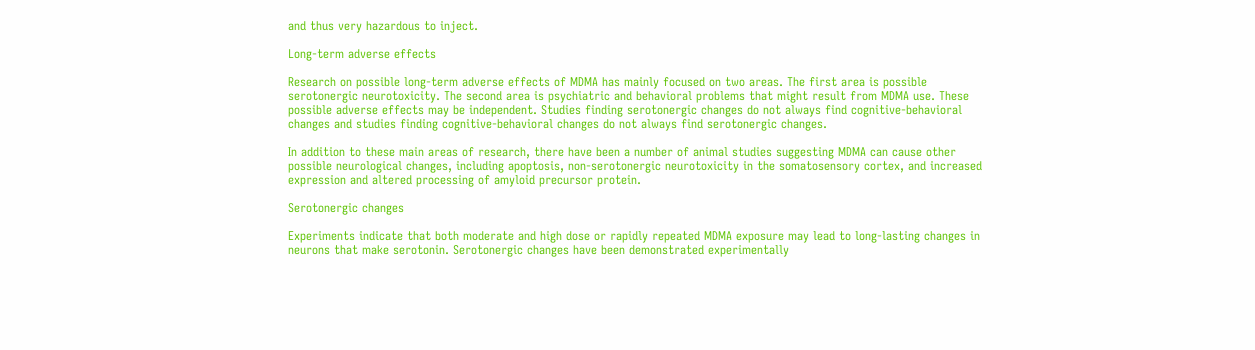and thus very hazardous to inject.

Long-term adverse effects

Research on possible long-term adverse effects of MDMA has mainly focused on two areas. The first area is possible serotonergic neurotoxicity. The second area is psychiatric and behavioral problems that might result from MDMA use. These possible adverse effects may be independent. Studies finding serotonergic changes do not always find cognitive-behavioral changes and studies finding cognitive-behavioral changes do not always find serotonergic changes.

In addition to these main areas of research, there have been a number of animal studies suggesting MDMA can cause other possible neurological changes, including apoptosis, non-serotonergic neurotoxicity in the somatosensory cortex, and increased expression and altered processing of amyloid precursor protein.

Serotonergic changes

Experiments indicate that both moderate and high dose or rapidly repeated MDMA exposure may lead to long-lasting changes in neurons that make serotonin. Serotonergic changes have been demonstrated experimentally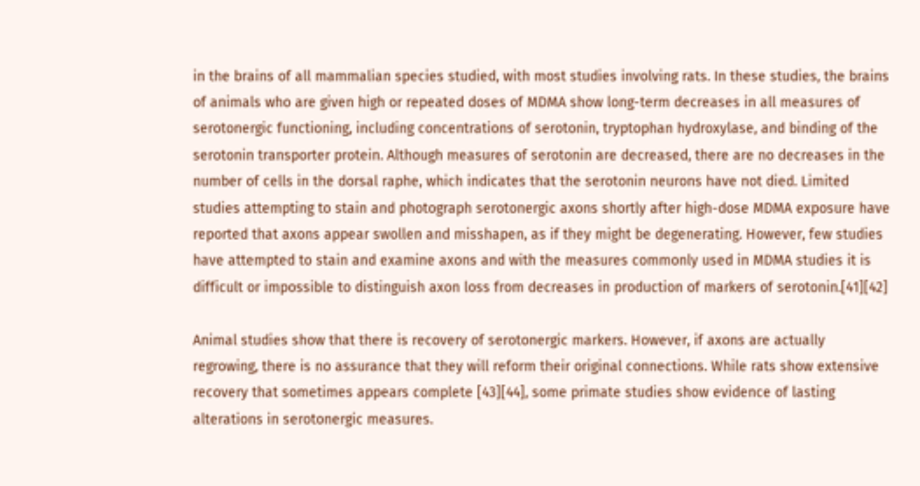in the brains of all mammalian species studied, with most studies involving rats. In these studies, the brains of animals who are given high or repeated doses of MDMA show long-term decreases in all measures of serotonergic functioning, including concentrations of serotonin, tryptophan hydroxylase, and binding of the serotonin transporter protein. Although measures of serotonin are decreased, there are no decreases in the number of cells in the dorsal raphe, which indicates that the serotonin neurons have not died. Limited studies attempting to stain and photograph serotonergic axons shortly after high-dose MDMA exposure have reported that axons appear swollen and misshapen, as if they might be degenerating. However, few studies have attempted to stain and examine axons and with the measures commonly used in MDMA studies it is difficult or impossible to distinguish axon loss from decreases in production of markers of serotonin.[41][42]

Animal studies show that there is recovery of serotonergic markers. However, if axons are actually regrowing, there is no assurance that they will reform their original connections. While rats show extensive recovery that sometimes appears complete [43][44], some primate studies show evidence of lasting alterations in serotonergic measures.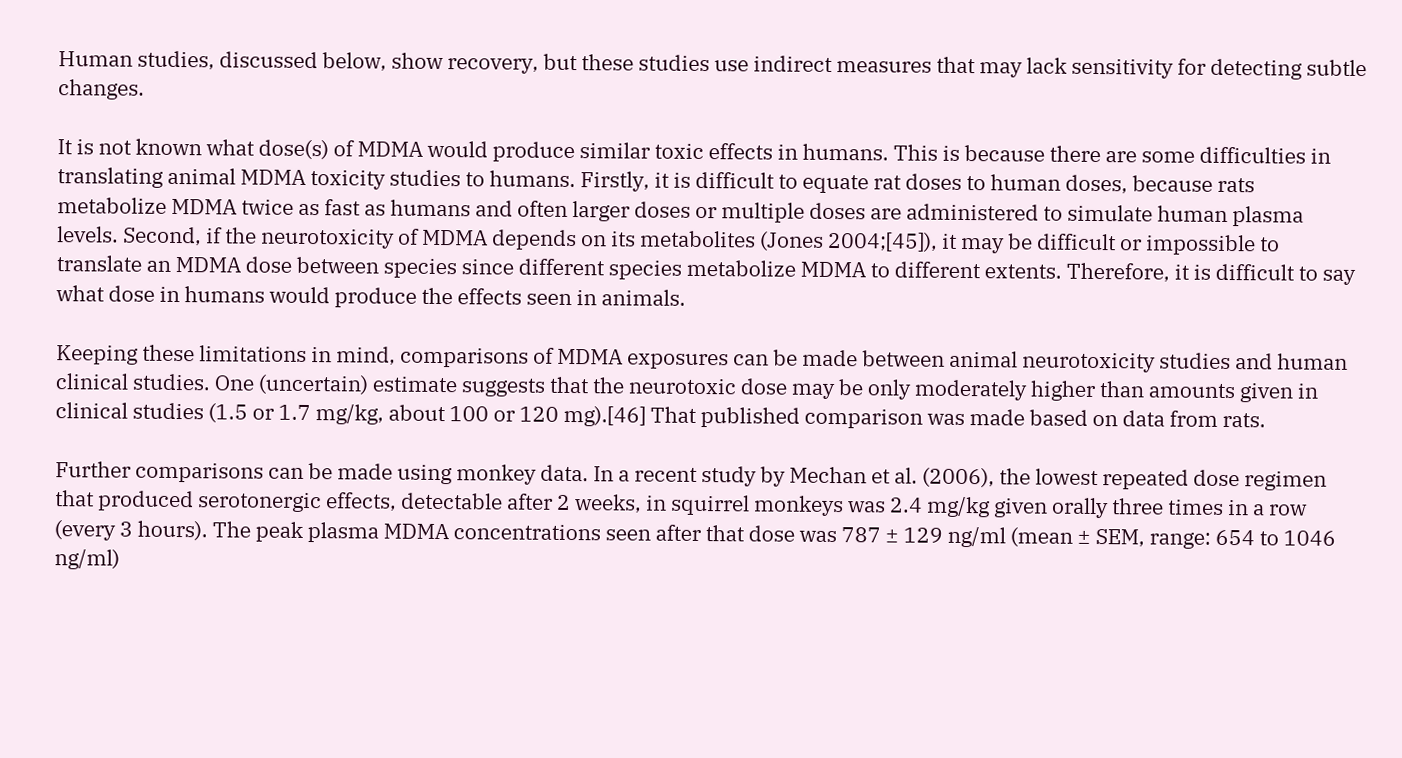Human studies, discussed below, show recovery, but these studies use indirect measures that may lack sensitivity for detecting subtle changes.

It is not known what dose(s) of MDMA would produce similar toxic effects in humans. This is because there are some difficulties in translating animal MDMA toxicity studies to humans. Firstly, it is difficult to equate rat doses to human doses, because rats metabolize MDMA twice as fast as humans and often larger doses or multiple doses are administered to simulate human plasma levels. Second, if the neurotoxicity of MDMA depends on its metabolites (Jones 2004;[45]), it may be difficult or impossible to translate an MDMA dose between species since different species metabolize MDMA to different extents. Therefore, it is difficult to say what dose in humans would produce the effects seen in animals.

Keeping these limitations in mind, comparisons of MDMA exposures can be made between animal neurotoxicity studies and human clinical studies. One (uncertain) estimate suggests that the neurotoxic dose may be only moderately higher than amounts given in clinical studies (1.5 or 1.7 mg/kg, about 100 or 120 mg).[46] That published comparison was made based on data from rats.

Further comparisons can be made using monkey data. In a recent study by Mechan et al. (2006), the lowest repeated dose regimen that produced serotonergic effects, detectable after 2 weeks, in squirrel monkeys was 2.4 mg/kg given orally three times in a row (every 3 hours). The peak plasma MDMA concentrations seen after that dose was 787 ± 129 ng/ml (mean ± SEM, range: 654 to 1046 ng/ml)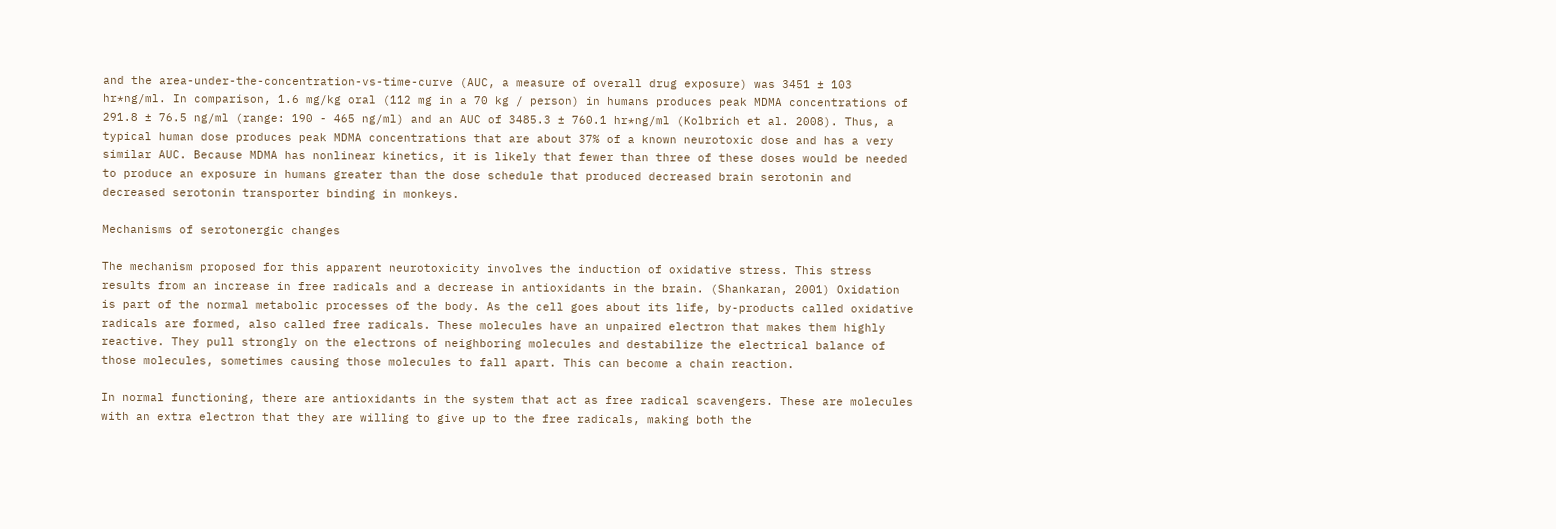and the area-under-the-concentration-vs-time-curve (AUC, a measure of overall drug exposure) was 3451 ± 103 hr*ng/ml. In comparison, 1.6 mg/kg oral (112 mg in a 70 kg / person) in humans produces peak MDMA concentrations of 291.8 ± 76.5 ng/ml (range: 190 - 465 ng/ml) and an AUC of 3485.3 ± 760.1 hr*ng/ml (Kolbrich et al. 2008). Thus, a typical human dose produces peak MDMA concentrations that are about 37% of a known neurotoxic dose and has a very similar AUC. Because MDMA has nonlinear kinetics, it is likely that fewer than three of these doses would be needed to produce an exposure in humans greater than the dose schedule that produced decreased brain serotonin and decreased serotonin transporter binding in monkeys.

Mechanisms of serotonergic changes

The mechanism proposed for this apparent neurotoxicity involves the induction of oxidative stress. This stress results from an increase in free radicals and a decrease in antioxidants in the brain. (Shankaran, 2001) Oxidation is part of the normal metabolic processes of the body. As the cell goes about its life, by-products called oxidative radicals are formed, also called free radicals. These molecules have an unpaired electron that makes them highly reactive. They pull strongly on the electrons of neighboring molecules and destabilize the electrical balance of those molecules, sometimes causing those molecules to fall apart. This can become a chain reaction.

In normal functioning, there are antioxidants in the system that act as free radical scavengers. These are molecules with an extra electron that they are willing to give up to the free radicals, making both the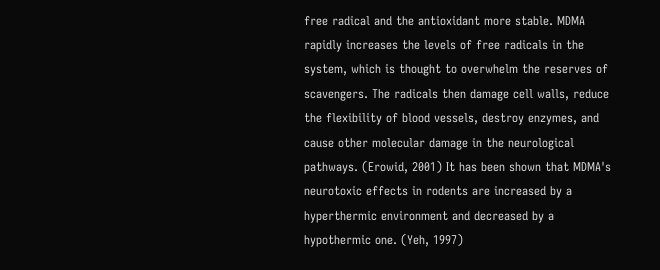free radical and the antioxidant more stable. MDMA rapidly increases the levels of free radicals in the system, which is thought to overwhelm the reserves of scavengers. The radicals then damage cell walls, reduce the flexibility of blood vessels, destroy enzymes, and cause other molecular damage in the neurological pathways. (Erowid, 2001) It has been shown that MDMA's neurotoxic effects in rodents are increased by a hyperthermic environment and decreased by a hypothermic one. (Yeh, 1997)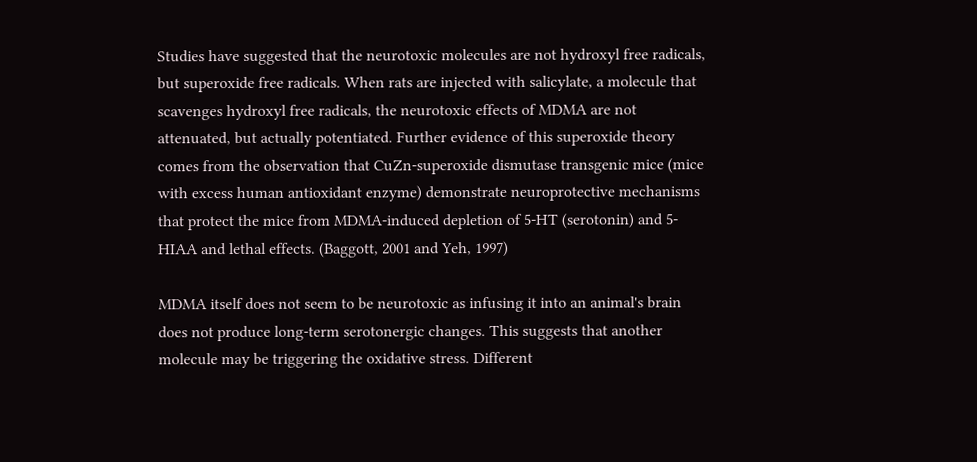Studies have suggested that the neurotoxic molecules are not hydroxyl free radicals, but superoxide free radicals. When rats are injected with salicylate, a molecule that scavenges hydroxyl free radicals, the neurotoxic effects of MDMA are not attenuated, but actually potentiated. Further evidence of this superoxide theory comes from the observation that CuZn-superoxide dismutase transgenic mice (mice with excess human antioxidant enzyme) demonstrate neuroprotective mechanisms that protect the mice from MDMA-induced depletion of 5-HT (serotonin) and 5-HIAA and lethal effects. (Baggott, 2001 and Yeh, 1997)

MDMA itself does not seem to be neurotoxic as infusing it into an animal's brain does not produce long-term serotonergic changes. This suggests that another molecule may be triggering the oxidative stress. Different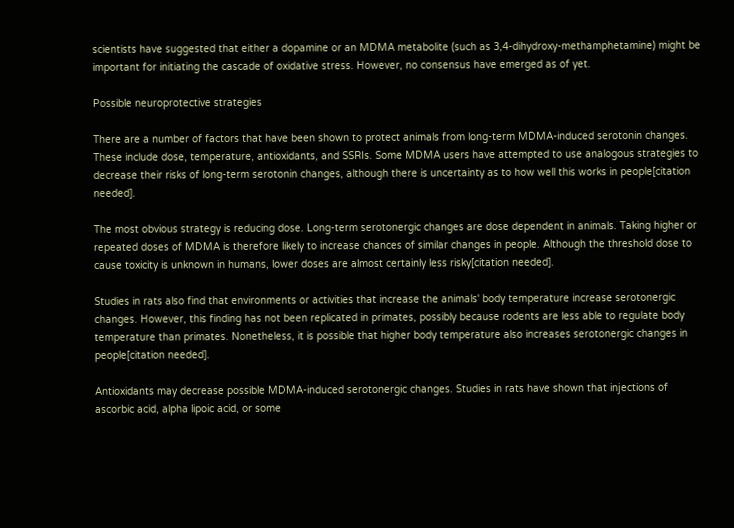scientists have suggested that either a dopamine or an MDMA metabolite (such as 3,4-dihydroxy-methamphetamine) might be important for initiating the cascade of oxidative stress. However, no consensus have emerged as of yet.

Possible neuroprotective strategies

There are a number of factors that have been shown to protect animals from long-term MDMA-induced serotonin changes. These include dose, temperature, antioxidants, and SSRIs. Some MDMA users have attempted to use analogous strategies to decrease their risks of long-term serotonin changes, although there is uncertainty as to how well this works in people[citation needed].

The most obvious strategy is reducing dose. Long-term serotonergic changes are dose dependent in animals. Taking higher or repeated doses of MDMA is therefore likely to increase chances of similar changes in people. Although the threshold dose to cause toxicity is unknown in humans, lower doses are almost certainly less risky[citation needed].

Studies in rats also find that environments or activities that increase the animals' body temperature increase serotonergic changes. However, this finding has not been replicated in primates, possibly because rodents are less able to regulate body temperature than primates. Nonetheless, it is possible that higher body temperature also increases serotonergic changes in people[citation needed].

Antioxidants may decrease possible MDMA-induced serotonergic changes. Studies in rats have shown that injections of ascorbic acid, alpha lipoic acid, or some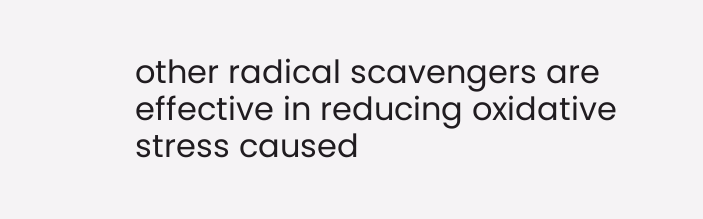other radical scavengers are effective in reducing oxidative stress caused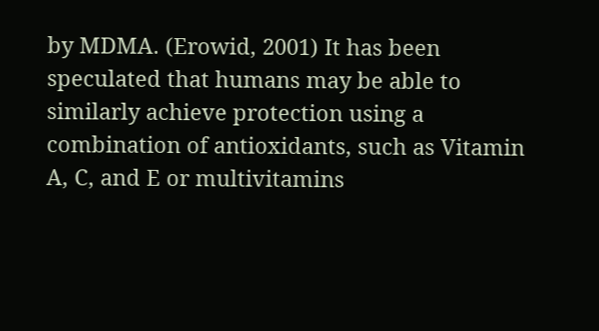by MDMA. (Erowid, 2001) It has been speculated that humans may be able to similarly achieve protection using a combination of antioxidants, such as Vitamin A, C, and E or multivitamins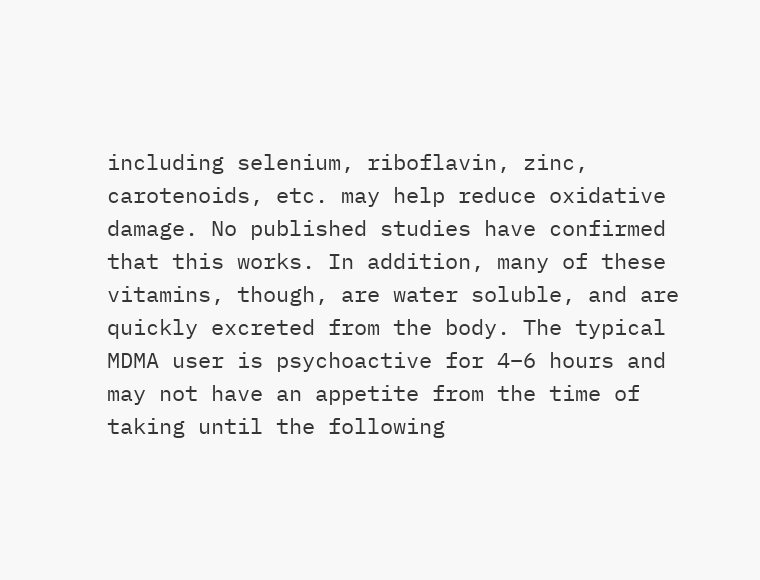including selenium, riboflavin, zinc, carotenoids, etc. may help reduce oxidative damage. No published studies have confirmed that this works. In addition, many of these vitamins, though, are water soluble, and are quickly excreted from the body. The typical MDMA user is psychoactive for 4–6 hours and may not have an appetite from the time of taking until the following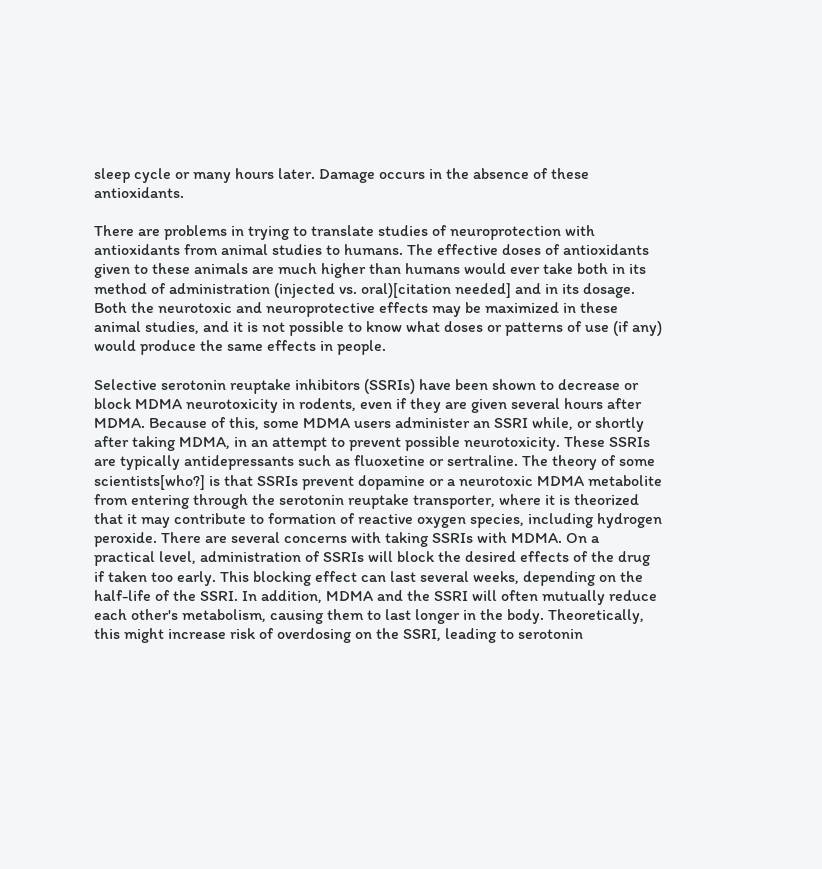sleep cycle or many hours later. Damage occurs in the absence of these antioxidants.

There are problems in trying to translate studies of neuroprotection with antioxidants from animal studies to humans. The effective doses of antioxidants given to these animals are much higher than humans would ever take both in its method of administration (injected vs. oral)[citation needed] and in its dosage. Both the neurotoxic and neuroprotective effects may be maximized in these animal studies, and it is not possible to know what doses or patterns of use (if any) would produce the same effects in people.

Selective serotonin reuptake inhibitors (SSRIs) have been shown to decrease or block MDMA neurotoxicity in rodents, even if they are given several hours after MDMA. Because of this, some MDMA users administer an SSRI while, or shortly after taking MDMA, in an attempt to prevent possible neurotoxicity. These SSRIs are typically antidepressants such as fluoxetine or sertraline. The theory of some scientists[who?] is that SSRIs prevent dopamine or a neurotoxic MDMA metabolite from entering through the serotonin reuptake transporter, where it is theorized that it may contribute to formation of reactive oxygen species, including hydrogen peroxide. There are several concerns with taking SSRIs with MDMA. On a practical level, administration of SSRIs will block the desired effects of the drug if taken too early. This blocking effect can last several weeks, depending on the half-life of the SSRI. In addition, MDMA and the SSRI will often mutually reduce each other's metabolism, causing them to last longer in the body. Theoretically, this might increase risk of overdosing on the SSRI, leading to serotonin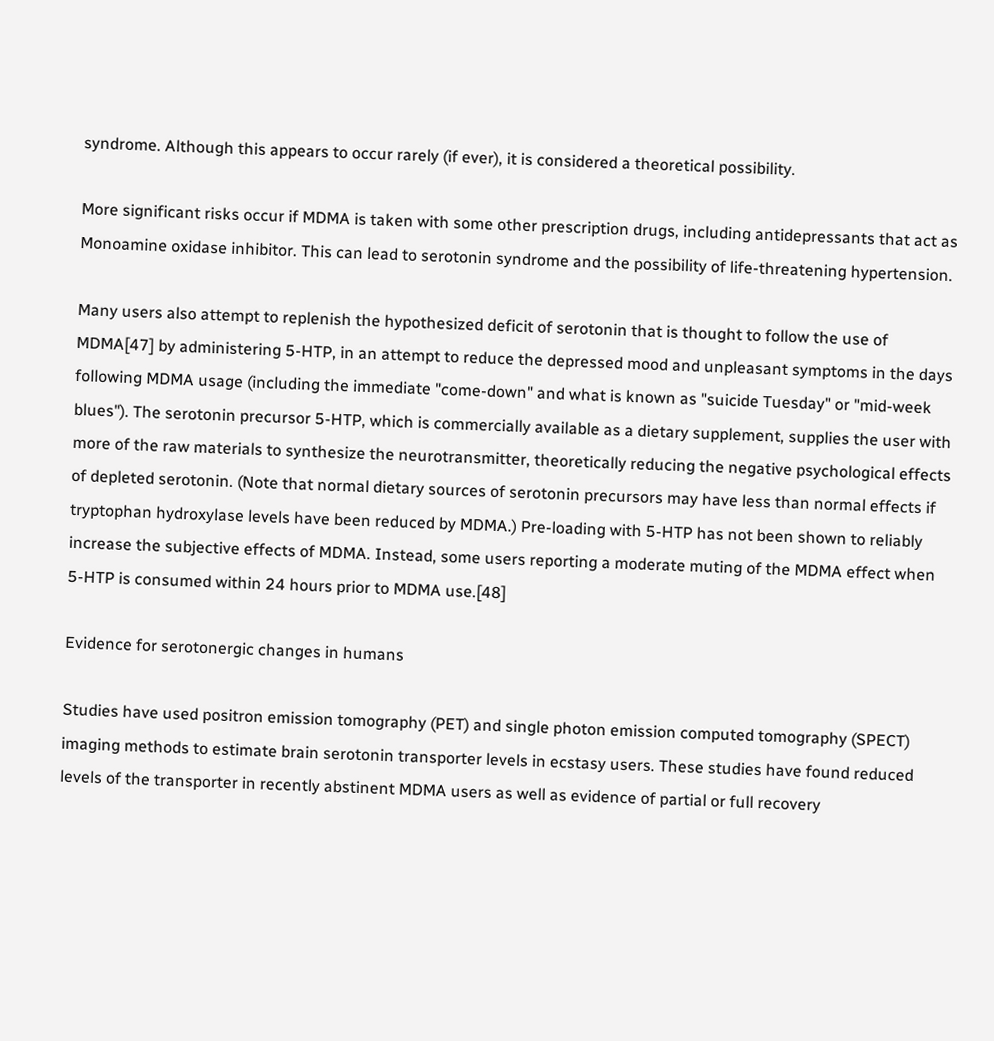syndrome. Although this appears to occur rarely (if ever), it is considered a theoretical possibility.

More significant risks occur if MDMA is taken with some other prescription drugs, including antidepressants that act as Monoamine oxidase inhibitor. This can lead to serotonin syndrome and the possibility of life-threatening hypertension.

Many users also attempt to replenish the hypothesized deficit of serotonin that is thought to follow the use of MDMA[47] by administering 5-HTP, in an attempt to reduce the depressed mood and unpleasant symptoms in the days following MDMA usage (including the immediate "come-down" and what is known as "suicide Tuesday" or "mid-week blues"). The serotonin precursor 5-HTP, which is commercially available as a dietary supplement, supplies the user with more of the raw materials to synthesize the neurotransmitter, theoretically reducing the negative psychological effects of depleted serotonin. (Note that normal dietary sources of serotonin precursors may have less than normal effects if tryptophan hydroxylase levels have been reduced by MDMA.) Pre-loading with 5-HTP has not been shown to reliably increase the subjective effects of MDMA. Instead, some users reporting a moderate muting of the MDMA effect when 5-HTP is consumed within 24 hours prior to MDMA use.[48]

Evidence for serotonergic changes in humans

Studies have used positron emission tomography (PET) and single photon emission computed tomography (SPECT) imaging methods to estimate brain serotonin transporter levels in ecstasy users. These studies have found reduced levels of the transporter in recently abstinent MDMA users as well as evidence of partial or full recovery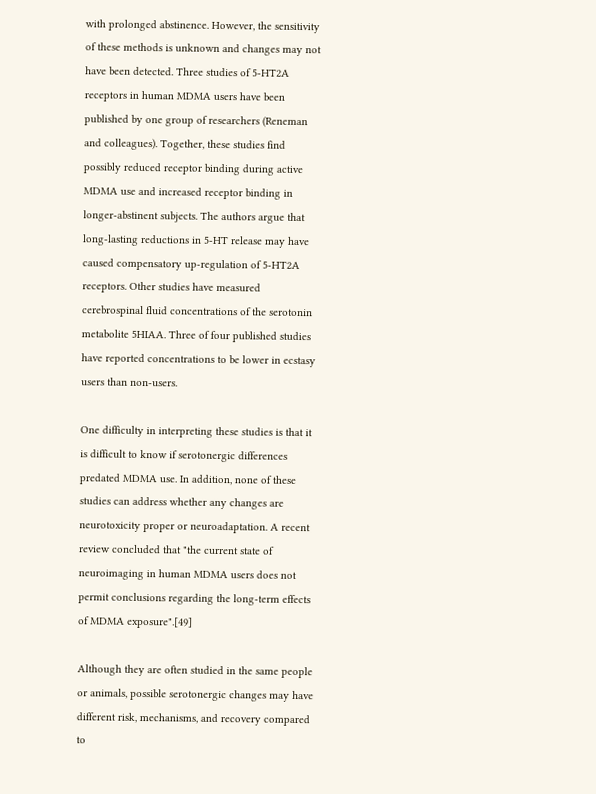with prolonged abstinence. However, the sensitivity of these methods is unknown and changes may not have been detected. Three studies of 5-HT2A receptors in human MDMA users have been published by one group of researchers (Reneman and colleagues). Together, these studies find possibly reduced receptor binding during active MDMA use and increased receptor binding in longer-abstinent subjects. The authors argue that long-lasting reductions in 5-HT release may have caused compensatory up-regulation of 5-HT2A receptors. Other studies have measured cerebrospinal fluid concentrations of the serotonin metabolite 5HIAA. Three of four published studies have reported concentrations to be lower in ecstasy users than non-users.

One difficulty in interpreting these studies is that it is difficult to know if serotonergic differences predated MDMA use. In addition, none of these studies can address whether any changes are neurotoxicity proper or neuroadaptation. A recent review concluded that "the current state of neuroimaging in human MDMA users does not permit conclusions regarding the long-term effects of MDMA exposure".[49]

Although they are often studied in the same people or animals, possible serotonergic changes may have different risk, mechanisms, and recovery compared to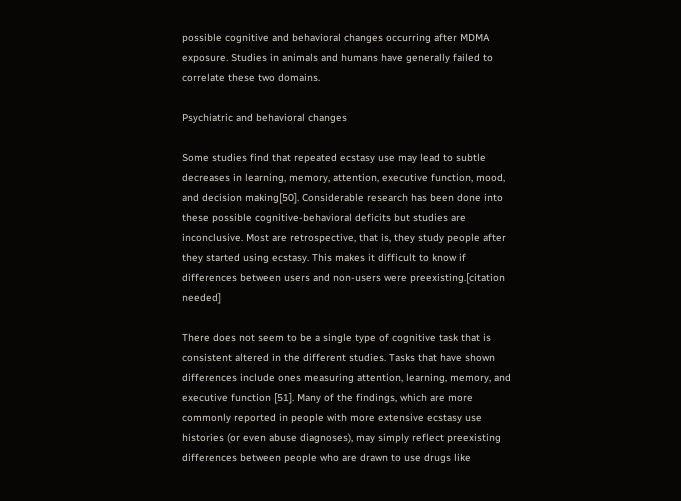possible cognitive and behavioral changes occurring after MDMA exposure. Studies in animals and humans have generally failed to correlate these two domains.

Psychiatric and behavioral changes

Some studies find that repeated ecstasy use may lead to subtle decreases in learning, memory, attention, executive function, mood, and decision making[50]. Considerable research has been done into these possible cognitive-behavioral deficits but studies are inconclusive. Most are retrospective, that is, they study people after they started using ecstasy. This makes it difficult to know if differences between users and non-users were preexisting.[citation needed]

There does not seem to be a single type of cognitive task that is consistent altered in the different studies. Tasks that have shown differences include ones measuring attention, learning, memory, and executive function [51]. Many of the findings, which are more commonly reported in people with more extensive ecstasy use histories (or even abuse diagnoses), may simply reflect preexisting differences between people who are drawn to use drugs like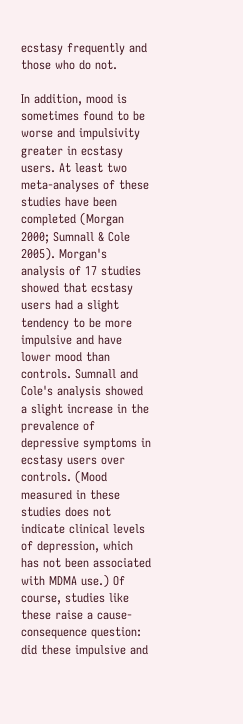ecstasy frequently and those who do not.

In addition, mood is sometimes found to be worse and impulsivity greater in ecstasy users. At least two meta-analyses of these studies have been completed (Morgan 2000; Sumnall & Cole 2005). Morgan's analysis of 17 studies showed that ecstasy users had a slight tendency to be more impulsive and have lower mood than controls. Sumnall and Cole's analysis showed a slight increase in the prevalence of depressive symptoms in ecstasy users over controls. (Mood measured in these studies does not indicate clinical levels of depression, which has not been associated with MDMA use.) Of course, studies like these raise a cause-consequence question: did these impulsive and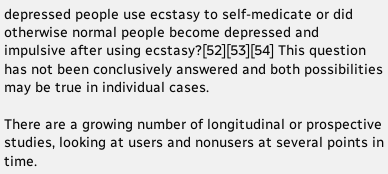depressed people use ecstasy to self-medicate or did otherwise normal people become depressed and impulsive after using ecstasy?[52][53][54] This question has not been conclusively answered and both possibilities may be true in individual cases.

There are a growing number of longitudinal or prospective studies, looking at users and nonusers at several points in time.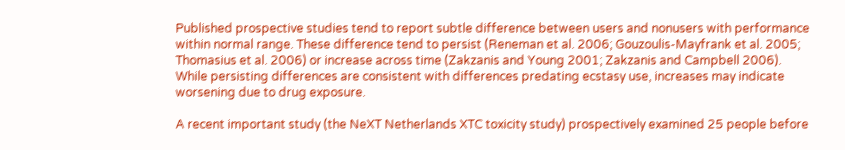Published prospective studies tend to report subtle difference between users and nonusers with performance within normal range. These difference tend to persist (Reneman et al. 2006; Gouzoulis-Mayfrank et al. 2005; Thomasius et al. 2006) or increase across time (Zakzanis and Young 2001; Zakzanis and Campbell 2006). While persisting differences are consistent with differences predating ecstasy use, increases may indicate worsening due to drug exposure.

A recent important study (the NeXT Netherlands XTC toxicity study) prospectively examined 25 people before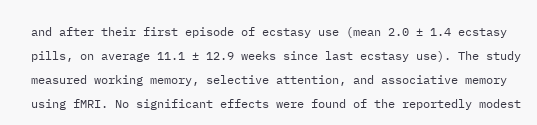and after their first episode of ecstasy use (mean 2.0 ± 1.4 ecstasy pills, on average 11.1 ± 12.9 weeks since last ecstasy use). The study measured working memory, selective attention, and associative memory using fMRI. No significant effects were found of the reportedly modest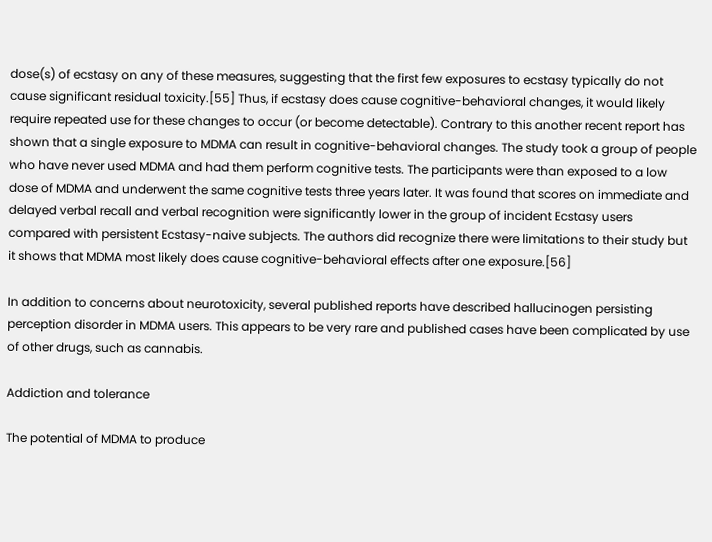dose(s) of ecstasy on any of these measures, suggesting that the first few exposures to ecstasy typically do not cause significant residual toxicity.[55] Thus, if ecstasy does cause cognitive-behavioral changes, it would likely require repeated use for these changes to occur (or become detectable). Contrary to this another recent report has shown that a single exposure to MDMA can result in cognitive-behavioral changes. The study took a group of people who have never used MDMA and had them perform cognitive tests. The participants were than exposed to a low dose of MDMA and underwent the same cognitive tests three years later. It was found that scores on immediate and delayed verbal recall and verbal recognition were significantly lower in the group of incident Ecstasy users compared with persistent Ecstasy-naive subjects. The authors did recognize there were limitations to their study but it shows that MDMA most likely does cause cognitive-behavioral effects after one exposure.[56]

In addition to concerns about neurotoxicity, several published reports have described hallucinogen persisting perception disorder in MDMA users. This appears to be very rare and published cases have been complicated by use of other drugs, such as cannabis.

Addiction and tolerance

The potential of MDMA to produce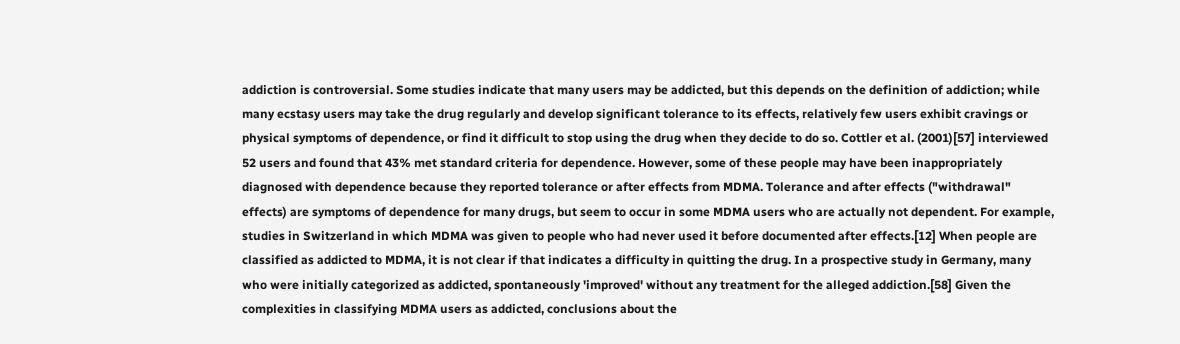addiction is controversial. Some studies indicate that many users may be addicted, but this depends on the definition of addiction; while many ecstasy users may take the drug regularly and develop significant tolerance to its effects, relatively few users exhibit cravings or physical symptoms of dependence, or find it difficult to stop using the drug when they decide to do so. Cottler et al. (2001)[57] interviewed 52 users and found that 43% met standard criteria for dependence. However, some of these people may have been inappropriately diagnosed with dependence because they reported tolerance or after effects from MDMA. Tolerance and after effects ("withdrawal" effects) are symptoms of dependence for many drugs, but seem to occur in some MDMA users who are actually not dependent. For example, studies in Switzerland in which MDMA was given to people who had never used it before documented after effects.[12] When people are classified as addicted to MDMA, it is not clear if that indicates a difficulty in quitting the drug. In a prospective study in Germany, many who were initially categorized as addicted, spontaneously 'improved' without any treatment for the alleged addiction.[58] Given the complexities in classifying MDMA users as addicted, conclusions about the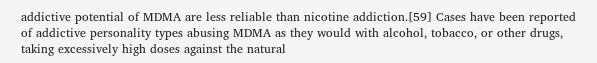addictive potential of MDMA are less reliable than nicotine addiction.[59] Cases have been reported of addictive personality types abusing MDMA as they would with alcohol, tobacco, or other drugs, taking excessively high doses against the natural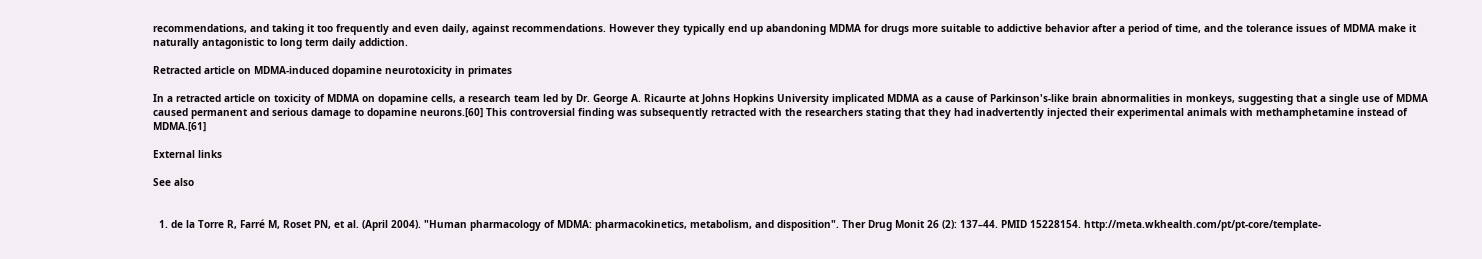recommendations, and taking it too frequently and even daily, against recommendations. However they typically end up abandoning MDMA for drugs more suitable to addictive behavior after a period of time, and the tolerance issues of MDMA make it naturally antagonistic to long term daily addiction.

Retracted article on MDMA-induced dopamine neurotoxicity in primates

In a retracted article on toxicity of MDMA on dopamine cells, a research team led by Dr. George A. Ricaurte at Johns Hopkins University implicated MDMA as a cause of Parkinson's-like brain abnormalities in monkeys, suggesting that a single use of MDMA caused permanent and serious damage to dopamine neurons.[60] This controversial finding was subsequently retracted with the researchers stating that they had inadvertently injected their experimental animals with methamphetamine instead of MDMA.[61]

External links

See also


  1. de la Torre R, Farré M, Roset PN, et al. (April 2004). "Human pharmacology of MDMA: pharmacokinetics, metabolism, and disposition". Ther Drug Monit 26 (2): 137–44. PMID 15228154. http://meta.wkhealth.com/pt/pt-core/template-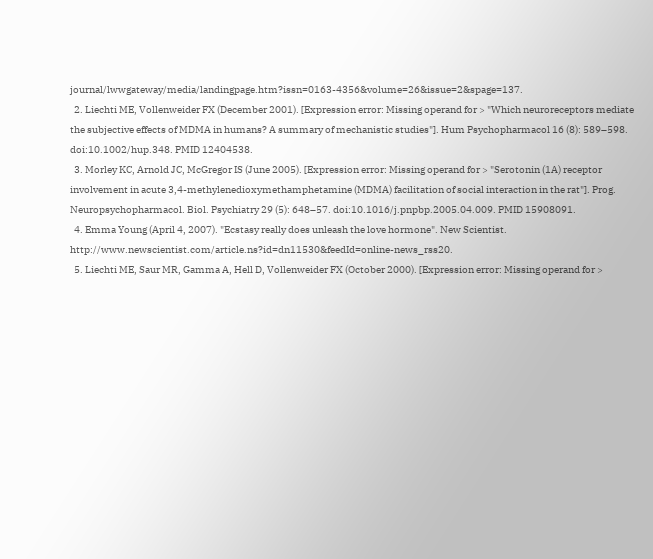journal/lwwgateway/media/landingpage.htm?issn=0163-4356&volume=26&issue=2&spage=137.
  2. Liechti ME, Vollenweider FX (December 2001). [Expression error: Missing operand for > "Which neuroreceptors mediate the subjective effects of MDMA in humans? A summary of mechanistic studies"]. Hum Psychopharmacol 16 (8): 589–598. doi:10.1002/hup.348. PMID 12404538.
  3. Morley KC, Arnold JC, McGregor IS (June 2005). [Expression error: Missing operand for > "Serotonin (1A) receptor involvement in acute 3,4-methylenedioxymethamphetamine (MDMA) facilitation of social interaction in the rat"]. Prog. Neuropsychopharmacol. Biol. Psychiatry 29 (5): 648–57. doi:10.1016/j.pnpbp.2005.04.009. PMID 15908091.
  4. Emma Young (April 4, 2007). "Ecstasy really does unleash the love hormone". New Scientist. http://www.newscientist.com/article.ns?id=dn11530&feedId=online-news_rss20.
  5. Liechti ME, Saur MR, Gamma A, Hell D, Vollenweider FX (October 2000). [Expression error: Missing operand for >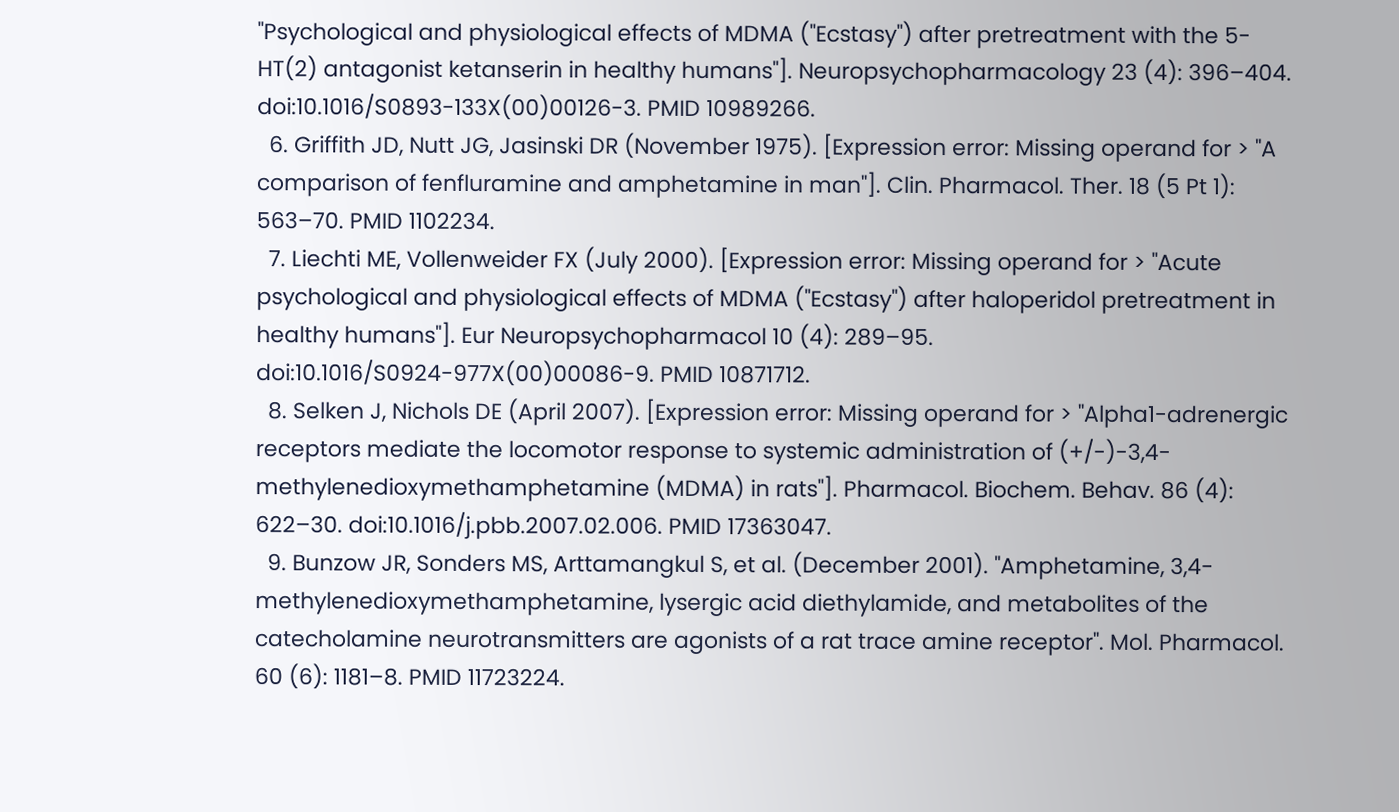"Psychological and physiological effects of MDMA ("Ecstasy") after pretreatment with the 5-HT(2) antagonist ketanserin in healthy humans"]. Neuropsychopharmacology 23 (4): 396–404. doi:10.1016/S0893-133X(00)00126-3. PMID 10989266.
  6. Griffith JD, Nutt JG, Jasinski DR (November 1975). [Expression error: Missing operand for > "A comparison of fenfluramine and amphetamine in man"]. Clin. Pharmacol. Ther. 18 (5 Pt 1): 563–70. PMID 1102234.
  7. Liechti ME, Vollenweider FX (July 2000). [Expression error: Missing operand for > "Acute psychological and physiological effects of MDMA ("Ecstasy") after haloperidol pretreatment in healthy humans"]. Eur Neuropsychopharmacol 10 (4): 289–95. doi:10.1016/S0924-977X(00)00086-9. PMID 10871712.
  8. Selken J, Nichols DE (April 2007). [Expression error: Missing operand for > "Alpha1-adrenergic receptors mediate the locomotor response to systemic administration of (+/-)-3,4-methylenedioxymethamphetamine (MDMA) in rats"]. Pharmacol. Biochem. Behav. 86 (4): 622–30. doi:10.1016/j.pbb.2007.02.006. PMID 17363047.
  9. Bunzow JR, Sonders MS, Arttamangkul S, et al. (December 2001). "Amphetamine, 3,4-methylenedioxymethamphetamine, lysergic acid diethylamide, and metabolites of the catecholamine neurotransmitters are agonists of a rat trace amine receptor". Mol. Pharmacol. 60 (6): 1181–8. PMID 11723224.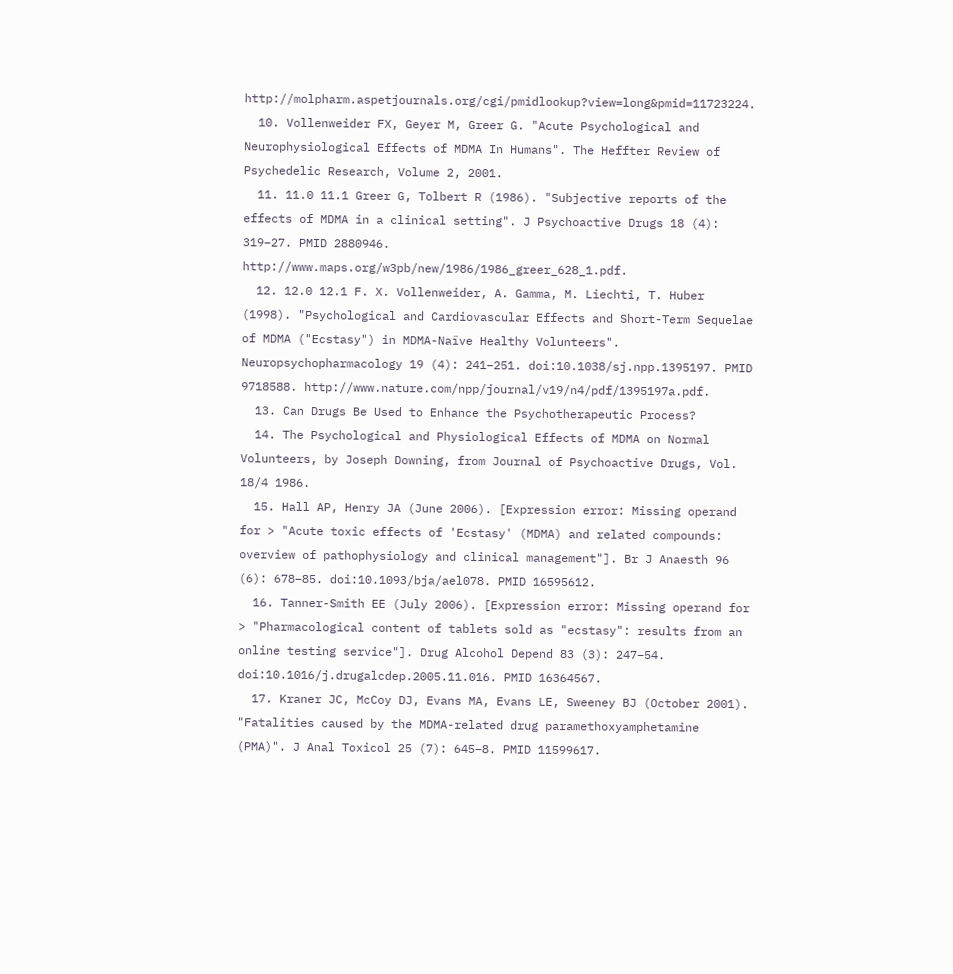http://molpharm.aspetjournals.org/cgi/pmidlookup?view=long&pmid=11723224.
  10. Vollenweider FX, Geyer M, Greer G. "Acute Psychological and Neurophysiological Effects of MDMA In Humans". The Heffter Review of Psychedelic Research, Volume 2, 2001.
  11. 11.0 11.1 Greer G, Tolbert R (1986). "Subjective reports of the effects of MDMA in a clinical setting". J Psychoactive Drugs 18 (4): 319–27. PMID 2880946. http://www.maps.org/w3pb/new/1986/1986_greer_628_1.pdf.
  12. 12.0 12.1 F. X. Vollenweider, A. Gamma, M. Liechti, T. Huber (1998). "Psychological and Cardiovascular Effects and Short-Term Sequelae of MDMA ("Ecstasy") in MDMA-Naïve Healthy Volunteers". Neuropsychopharmacology 19 (4): 241–251. doi:10.1038/sj.npp.1395197. PMID 9718588. http://www.nature.com/npp/journal/v19/n4/pdf/1395197a.pdf.
  13. Can Drugs Be Used to Enhance the Psychotherapeutic Process?
  14. The Psychological and Physiological Effects of MDMA on Normal Volunteers, by Joseph Downing, from Journal of Psychoactive Drugs, Vol. 18/4 1986.
  15. Hall AP, Henry JA (June 2006). [Expression error: Missing operand for > "Acute toxic effects of 'Ecstasy' (MDMA) and related compounds: overview of pathophysiology and clinical management"]. Br J Anaesth 96 (6): 678–85. doi:10.1093/bja/ael078. PMID 16595612.
  16. Tanner-Smith EE (July 2006). [Expression error: Missing operand for > "Pharmacological content of tablets sold as "ecstasy": results from an online testing service"]. Drug Alcohol Depend 83 (3): 247–54. doi:10.1016/j.drugalcdep.2005.11.016. PMID 16364567.
  17. Kraner JC, McCoy DJ, Evans MA, Evans LE, Sweeney BJ (October 2001). "Fatalities caused by the MDMA-related drug paramethoxyamphetamine (PMA)". J Anal Toxicol 25 (7): 645–8. PMID 11599617.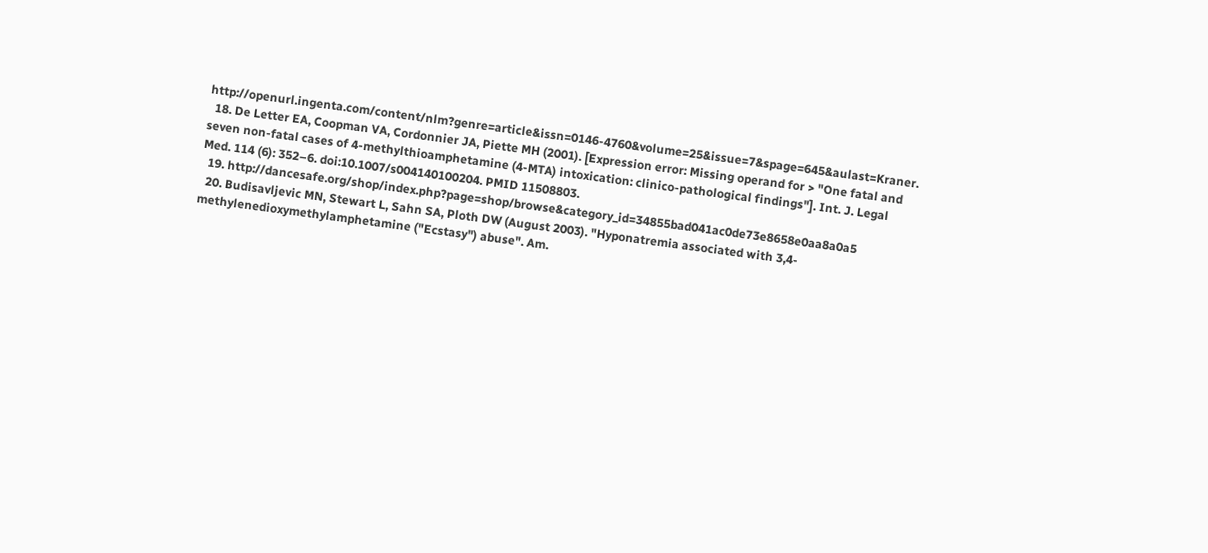http://openurl.ingenta.com/content/nlm?genre=article&issn=0146-4760&volume=25&issue=7&spage=645&aulast=Kraner.
  18. De Letter EA, Coopman VA, Cordonnier JA, Piette MH (2001). [Expression error: Missing operand for > "One fatal and seven non-fatal cases of 4-methylthioamphetamine (4-MTA) intoxication: clinico-pathological findings"]. Int. J. Legal Med. 114 (6): 352–6. doi:10.1007/s004140100204. PMID 11508803.
  19. http://dancesafe.org/shop/index.php?page=shop/browse&category_id=34855bad041ac0de73e8658e0aa8a0a5
  20. Budisavljevic MN, Stewart L, Sahn SA, Ploth DW (August 2003). "Hyponatremia associated with 3,4-methylenedioxymethylamphetamine ("Ecstasy") abuse". Am.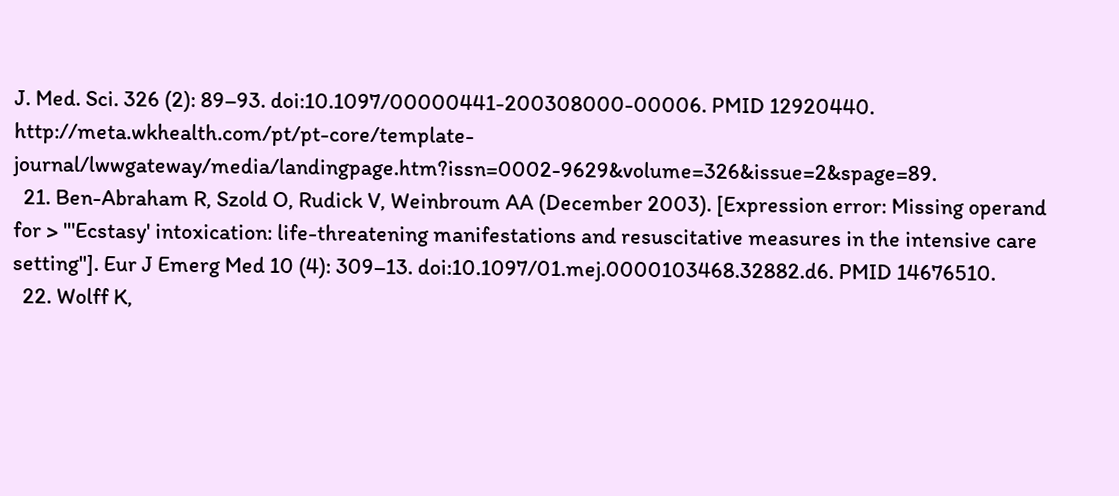J. Med. Sci. 326 (2): 89–93. doi:10.1097/00000441-200308000-00006. PMID 12920440. http://meta.wkhealth.com/pt/pt-core/template-journal/lwwgateway/media/landingpage.htm?issn=0002-9629&volume=326&issue=2&spage=89.
  21. Ben-Abraham R, Szold O, Rudick V, Weinbroum AA (December 2003). [Expression error: Missing operand for > "'Ecstasy' intoxication: life-threatening manifestations and resuscitative measures in the intensive care setting"]. Eur J Emerg Med 10 (4): 309–13. doi:10.1097/01.mej.0000103468.32882.d6. PMID 14676510.
  22. Wolff K,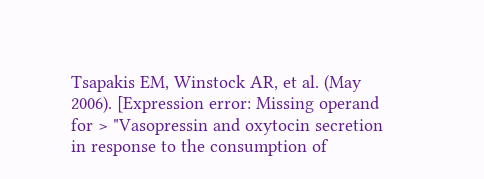Tsapakis EM, Winstock AR, et al. (May 2006). [Expression error: Missing operand for > "Vasopressin and oxytocin secretion in response to the consumption of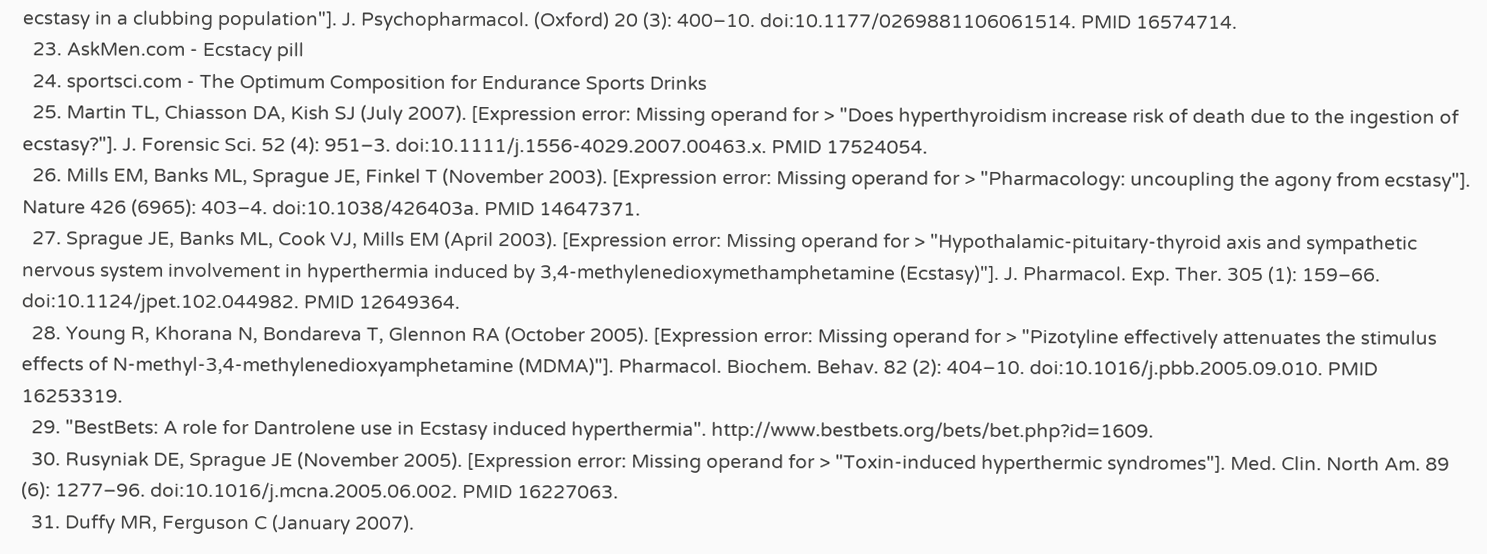ecstasy in a clubbing population"]. J. Psychopharmacol. (Oxford) 20 (3): 400–10. doi:10.1177/0269881106061514. PMID 16574714.
  23. AskMen.com - Ecstacy pill
  24. sportsci.com - The Optimum Composition for Endurance Sports Drinks
  25. Martin TL, Chiasson DA, Kish SJ (July 2007). [Expression error: Missing operand for > "Does hyperthyroidism increase risk of death due to the ingestion of ecstasy?"]. J. Forensic Sci. 52 (4): 951–3. doi:10.1111/j.1556-4029.2007.00463.x. PMID 17524054.
  26. Mills EM, Banks ML, Sprague JE, Finkel T (November 2003). [Expression error: Missing operand for > "Pharmacology: uncoupling the agony from ecstasy"]. Nature 426 (6965): 403–4. doi:10.1038/426403a. PMID 14647371.
  27. Sprague JE, Banks ML, Cook VJ, Mills EM (April 2003). [Expression error: Missing operand for > "Hypothalamic-pituitary-thyroid axis and sympathetic nervous system involvement in hyperthermia induced by 3,4-methylenedioxymethamphetamine (Ecstasy)"]. J. Pharmacol. Exp. Ther. 305 (1): 159–66. doi:10.1124/jpet.102.044982. PMID 12649364.
  28. Young R, Khorana N, Bondareva T, Glennon RA (October 2005). [Expression error: Missing operand for > "Pizotyline effectively attenuates the stimulus effects of N-methyl-3,4-methylenedioxyamphetamine (MDMA)"]. Pharmacol. Biochem. Behav. 82 (2): 404–10. doi:10.1016/j.pbb.2005.09.010. PMID 16253319.
  29. "BestBets: A role for Dantrolene use in Ecstasy induced hyperthermia". http://www.bestbets.org/bets/bet.php?id=1609.
  30. Rusyniak DE, Sprague JE (November 2005). [Expression error: Missing operand for > "Toxin-induced hyperthermic syndromes"]. Med. Clin. North Am. 89 (6): 1277–96. doi:10.1016/j.mcna.2005.06.002. PMID 16227063.
  31. Duffy MR, Ferguson C (January 2007).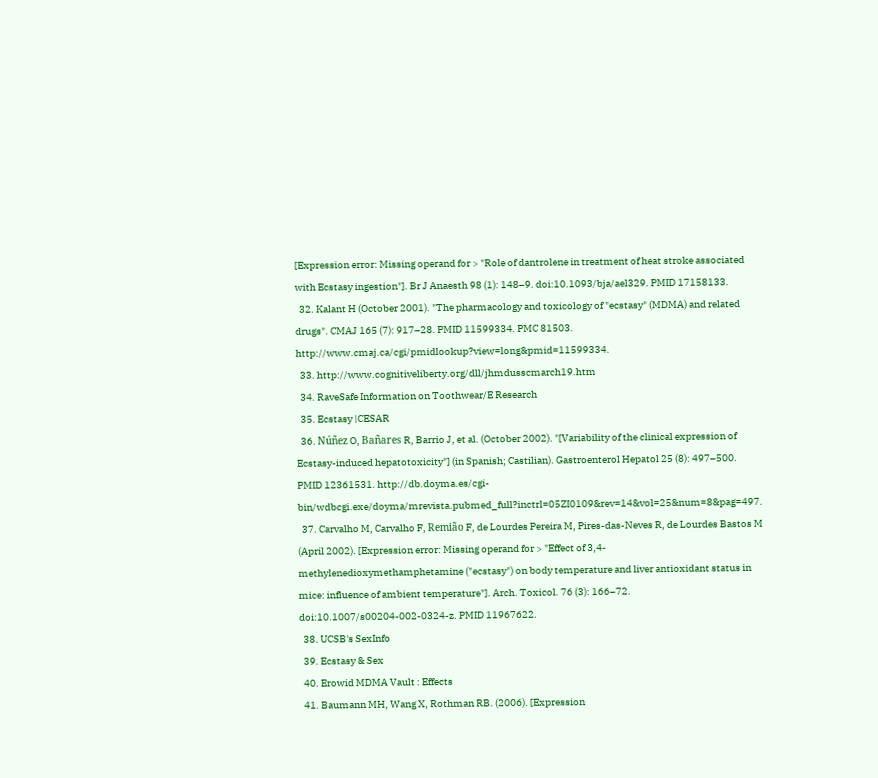[Expression error: Missing operand for > "Role of dantrolene in treatment of heat stroke associated with Ecstasy ingestion"]. Br J Anaesth 98 (1): 148–9. doi:10.1093/bja/ael329. PMID 17158133.
  32. Kalant H (October 2001). "The pharmacology and toxicology of "ecstasy" (MDMA) and related drugs". CMAJ 165 (7): 917–28. PMID 11599334. PMC 81503. http://www.cmaj.ca/cgi/pmidlookup?view=long&pmid=11599334.
  33. http://www.cognitiveliberty.org/dll/jhmdusscmarch19.htm
  34. RaveSafe Information on Toothwear/E Research
  35. Ecstasy |CESAR
  36. Núñez O, Bañares R, Barrio J, et al. (October 2002). "[Variability of the clinical expression of Ecstasy-induced hepatotoxicity"] (in Spanish; Castilian). Gastroenterol Hepatol 25 (8): 497–500. PMID 12361531. http://db.doyma.es/cgi-bin/wdbcgi.exe/doyma/mrevista.pubmed_full?inctrl=05ZI0109&rev=14&vol=25&num=8&pag=497.
  37. Carvalho M, Carvalho F, Remião F, de Lourdes Pereira M, Pires-das-Neves R, de Lourdes Bastos M (April 2002). [Expression error: Missing operand for > "Effect of 3,4-methylenedioxymethamphetamine ("ecstasy") on body temperature and liver antioxidant status in mice: influence of ambient temperature"]. Arch. Toxicol. 76 (3): 166–72. doi:10.1007/s00204-002-0324-z. PMID 11967622.
  38. UCSB's SexInfo
  39. Ecstasy & Sex
  40. Erowid MDMA Vault : Effects
  41. Baumann MH, Wang X, Rothman RB. (2006). [Expression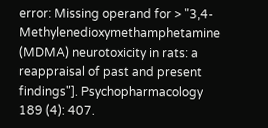error: Missing operand for > "3,4-Methylenedioxymethamphetamine (MDMA) neurotoxicity in rats: a reappraisal of past and present findings"]. Psychopharmacology 189 (4): 407.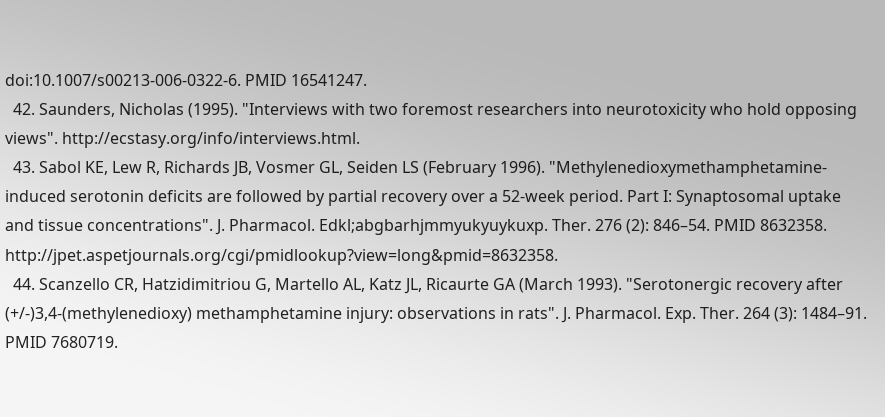doi:10.1007/s00213-006-0322-6. PMID 16541247.
  42. Saunders, Nicholas (1995). "Interviews with two foremost researchers into neurotoxicity who hold opposing views". http://ecstasy.org/info/interviews.html.
  43. Sabol KE, Lew R, Richards JB, Vosmer GL, Seiden LS (February 1996). "Methylenedioxymethamphetamine-induced serotonin deficits are followed by partial recovery over a 52-week period. Part I: Synaptosomal uptake and tissue concentrations". J. Pharmacol. Edkl;abgbarhjmmyukyuykuxp. Ther. 276 (2): 846–54. PMID 8632358. http://jpet.aspetjournals.org/cgi/pmidlookup?view=long&pmid=8632358.
  44. Scanzello CR, Hatzidimitriou G, Martello AL, Katz JL, Ricaurte GA (March 1993). "Serotonergic recovery after (+/-)3,4-(methylenedioxy) methamphetamine injury: observations in rats". J. Pharmacol. Exp. Ther. 264 (3): 1484–91. PMID 7680719.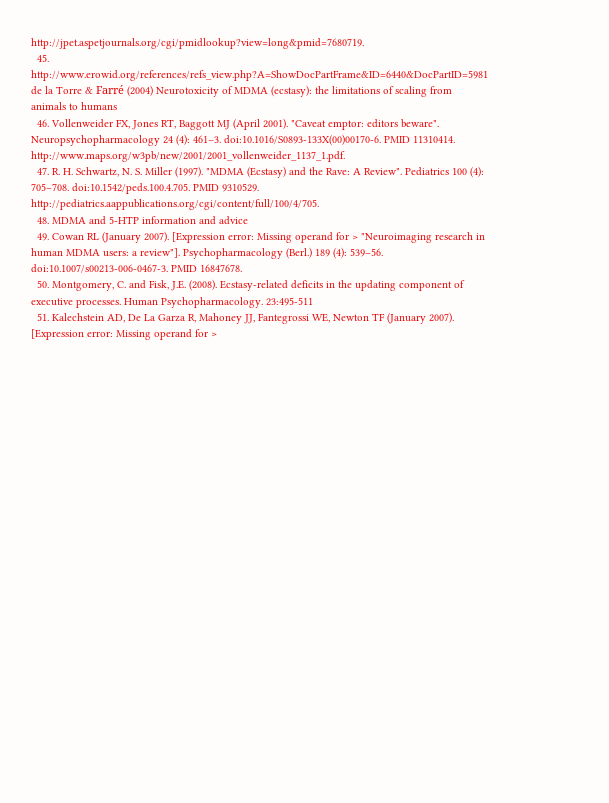http://jpet.aspetjournals.org/cgi/pmidlookup?view=long&pmid=7680719.
  45. http://www.erowid.org/references/refs_view.php?A=ShowDocPartFrame&ID=6440&DocPartID=5981 de la Torre & Farré (2004) Neurotoxicity of MDMA (ecstasy): the limitations of scaling from animals to humans
  46. Vollenweider FX, Jones RT, Baggott MJ (April 2001). "Caveat emptor: editors beware". Neuropsychopharmacology 24 (4): 461–3. doi:10.1016/S0893-133X(00)00170-6. PMID 11310414. http://www.maps.org/w3pb/new/2001/2001_vollenweider_1137_1.pdf.
  47. R. H. Schwartz, N. S. Miller (1997). "MDMA (Ecstasy) and the Rave: A Review". Pediatrics 100 (4): 705–708. doi:10.1542/peds.100.4.705. PMID 9310529. http://pediatrics.aappublications.org/cgi/content/full/100/4/705.
  48. MDMA and 5-HTP information and advice
  49. Cowan RL (January 2007). [Expression error: Missing operand for > "Neuroimaging research in human MDMA users: a review"]. Psychopharmacology (Berl.) 189 (4): 539–56. doi:10.1007/s00213-006-0467-3. PMID 16847678.
  50. Montgomery, C. and Fisk, J.E. (2008). Ecstasy-related deficits in the updating component of executive processes. Human Psychopharmacology. 23:495-511
  51. Kalechstein AD, De La Garza R, Mahoney JJ, Fantegrossi WE, Newton TF (January 2007). [Expression error: Missing operand for >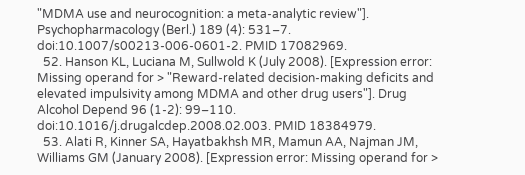"MDMA use and neurocognition: a meta-analytic review"]. Psychopharmacology (Berl.) 189 (4): 531–7. doi:10.1007/s00213-006-0601-2. PMID 17082969.
  52. Hanson KL, Luciana M, Sullwold K (July 2008). [Expression error: Missing operand for > "Reward-related decision-making deficits and elevated impulsivity among MDMA and other drug users"]. Drug Alcohol Depend 96 (1-2): 99–110. doi:10.1016/j.drugalcdep.2008.02.003. PMID 18384979.
  53. Alati R, Kinner SA, Hayatbakhsh MR, Mamun AA, Najman JM, Williams GM (January 2008). [Expression error: Missing operand for >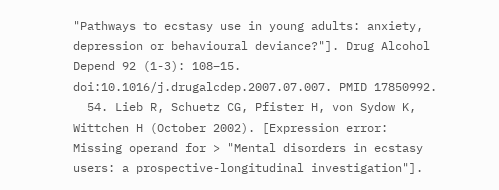"Pathways to ecstasy use in young adults: anxiety, depression or behavioural deviance?"]. Drug Alcohol Depend 92 (1-3): 108–15. doi:10.1016/j.drugalcdep.2007.07.007. PMID 17850992.
  54. Lieb R, Schuetz CG, Pfister H, von Sydow K, Wittchen H (October 2002). [Expression error: Missing operand for > "Mental disorders in ecstasy users: a prospective-longitudinal investigation"].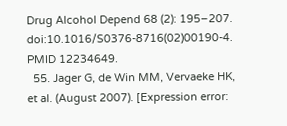Drug Alcohol Depend 68 (2): 195–207. doi:10.1016/S0376-8716(02)00190-4. PMID 12234649.
  55. Jager G, de Win MM, Vervaeke HK, et al. (August 2007). [Expression error: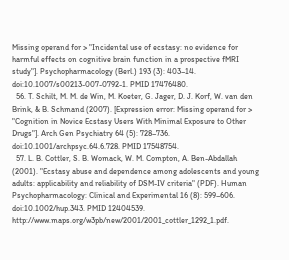Missing operand for > "Incidental use of ecstasy: no evidence for harmful effects on cognitive brain function in a prospective fMRI study"]. Psychopharmacology (Berl.) 193 (3): 403–14. doi:10.1007/s00213-007-0792-1. PMID 17476480.
  56. T. Schilt, M. M. de Win, M. Koeter, G. Jager, D. J. Korf, W. van den Brink, & B. Schmand (2007). [Expression error: Missing operand for > "Cognition in Novice Ecstasy Users With Minimal Exposure to Other Drugs"]. Arch Gen Psychiatry 64 (5): 728–736. doi:10.1001/archpsyc.64.6.728. PMID 17548754.
  57. L. B. Cottler, S. B. Womack, W. M. Compton, A. Ben-Abdallah (2001). "Ecstasy abuse and dependence among adolescents and young adults: applicability and reliability of DSM-IV criteria" (PDF). Human Psychopharmacology: Clinical and Experimental 16 (8): 599–606. doi:10.1002/hup.343. PMID 12404539. http://www.maps.org/w3pb/new/2001/2001_cottler_1292_1.pdf.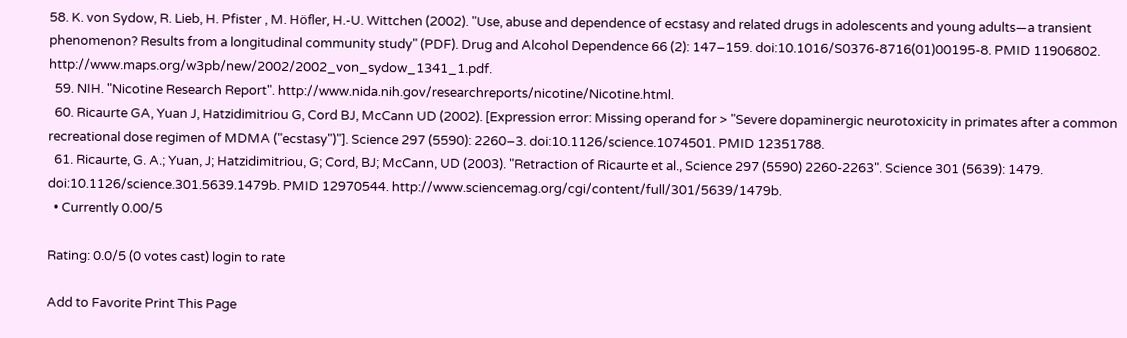58. K. von Sydow, R. Lieb, H. Pfister , M. Höfler, H.-U. Wittchen (2002). "Use, abuse and dependence of ecstasy and related drugs in adolescents and young adults—a transient phenomenon? Results from a longitudinal community study" (PDF). Drug and Alcohol Dependence 66 (2): 147–159. doi:10.1016/S0376-8716(01)00195-8. PMID 11906802. http://www.maps.org/w3pb/new/2002/2002_von_sydow_1341_1.pdf.
  59. NIH. "Nicotine Research Report". http://www.nida.nih.gov/researchreports/nicotine/Nicotine.html.
  60. Ricaurte GA, Yuan J, Hatzidimitriou G, Cord BJ, McCann UD (2002). [Expression error: Missing operand for > "Severe dopaminergic neurotoxicity in primates after a common recreational dose regimen of MDMA ("ecstasy")"]. Science 297 (5590): 2260–3. doi:10.1126/science.1074501. PMID 12351788.
  61. Ricaurte, G. A.; Yuan, J; Hatzidimitriou, G; Cord, BJ; McCann, UD (2003). "Retraction of Ricaurte et al., Science 297 (5590) 2260-2263". Science 301 (5639): 1479. doi:10.1126/science.301.5639.1479b. PMID 12970544. http://www.sciencemag.org/cgi/content/full/301/5639/1479b.
  • Currently 0.00/5

Rating: 0.0/5 (0 votes cast) login to rate

Add to Favorite Print This Page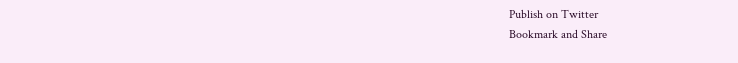Publish on Twitter
Bookmark and Share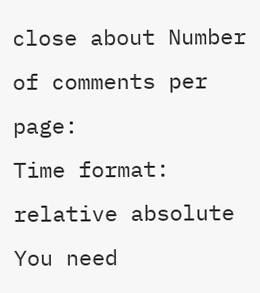close about Number of comments per page:
Time format: relative absolute
You need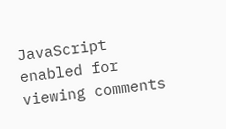JavaScript enabled for viewing comments